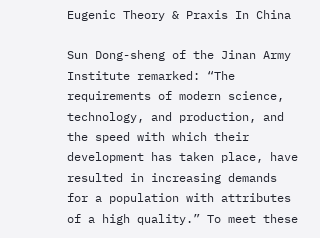Eugenic Theory & Praxis In China

Sun Dong-sheng of the Jinan Army Institute remarked: “The requirements of modern science, technology, and production, and the speed with which their development has taken place, have resulted in increasing demands for a population with attributes of a high quality.” To meet these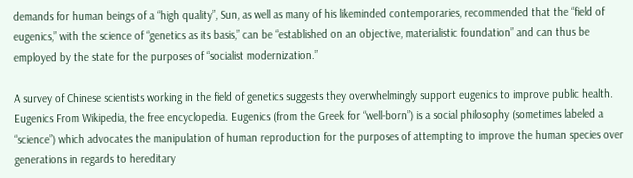demands for human beings of a “high quality”, Sun, as well as many of his likeminded contemporaries, recommended that the “field of eugenics,” with the science of “genetics as its basis,” can be “established on an objective, materialistic foundation” and can thus be employed by the state for the purposes of “socialist modernization.”

A survey of Chinese scientists working in the field of genetics suggests they overwhelmingly support eugenics to improve public health.
Eugenics From Wikipedia, the free encyclopedia. Eugenics (from the Greek for “well-born”) is a social philosophy (sometimes labeled a “science”) which advocates the manipulation of human reproduction for the purposes of attempting to improve the human species over generations in regards to hereditary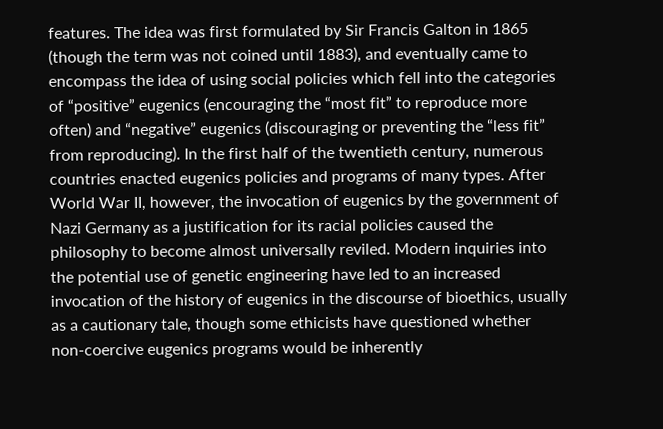features. The idea was first formulated by Sir Francis Galton in 1865 (though the term was not coined until 1883), and eventually came to encompass the idea of using social policies which fell into the categories of “positive” eugenics (encouraging the “most fit” to reproduce more often) and “negative” eugenics (discouraging or preventing the “less fit” from reproducing). In the first half of the twentieth century, numerous countries enacted eugenics policies and programs of many types. After World War II, however, the invocation of eugenics by the government of Nazi Germany as a justification for its racial policies caused the philosophy to become almost universally reviled. Modern inquiries into the potential use of genetic engineering have led to an increased invocation of the history of eugenics in the discourse of bioethics, usually as a cautionary tale, though some ethicists have questioned whether non-coercive eugenics programs would be inherently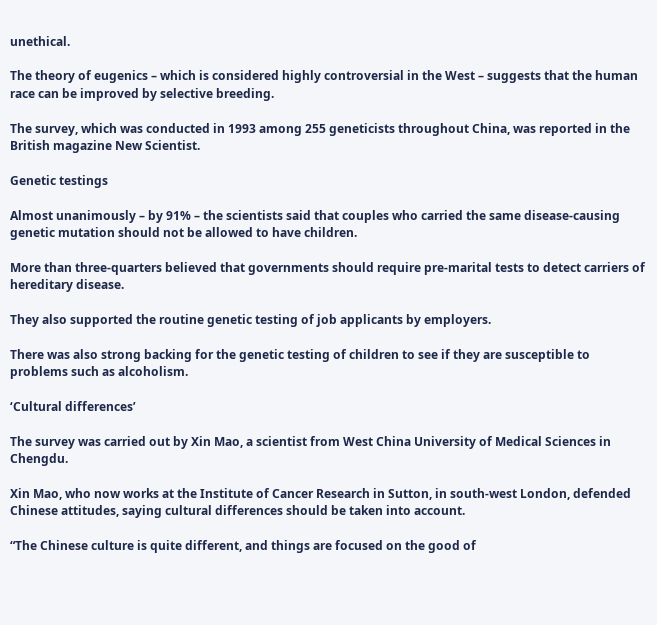unethical.

The theory of eugenics – which is considered highly controversial in the West – suggests that the human race can be improved by selective breeding.

The survey, which was conducted in 1993 among 255 geneticists throughout China, was reported in the British magazine New Scientist.

Genetic testings

Almost unanimously – by 91% – the scientists said that couples who carried the same disease-causing genetic mutation should not be allowed to have children.

More than three-quarters believed that governments should require pre-marital tests to detect carriers of hereditary disease.

They also supported the routine genetic testing of job applicants by employers.

There was also strong backing for the genetic testing of children to see if they are susceptible to problems such as alcoholism.

‘Cultural differences’

The survey was carried out by Xin Mao, a scientist from West China University of Medical Sciences in Chengdu.

Xin Mao, who now works at the Institute of Cancer Research in Sutton, in south-west London, defended Chinese attitudes, saying cultural differences should be taken into account.

“The Chinese culture is quite different, and things are focused on the good of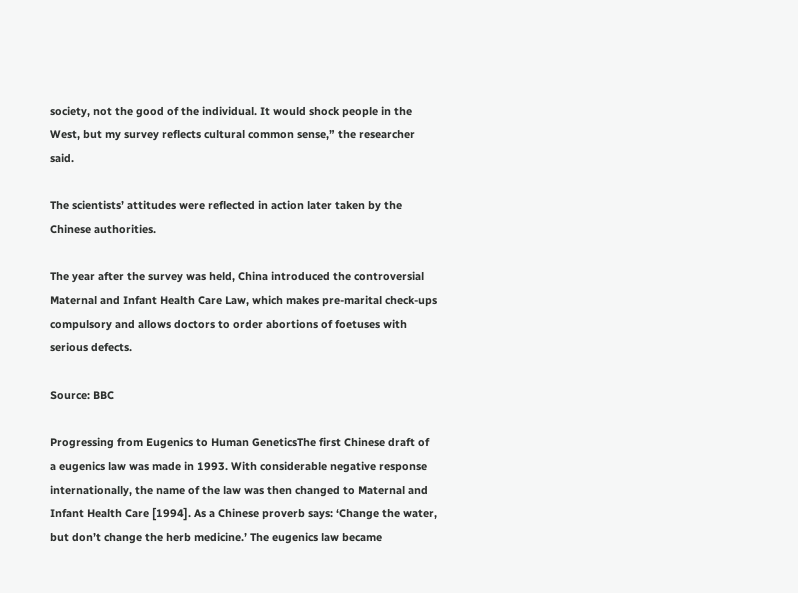society, not the good of the individual. It would shock people in the West, but my survey reflects cultural common sense,” the researcher said.

The scientists’ attitudes were reflected in action later taken by the Chinese authorities.

The year after the survey was held, China introduced the controversial Maternal and Infant Health Care Law, which makes pre-marital check-ups compulsory and allows doctors to order abortions of foetuses with serious defects.

Source: BBC

Progressing from Eugenics to Human GeneticsThe first Chinese draft of a eugenics law was made in 1993. With considerable negative response internationally, the name of the law was then changed to Maternal and Infant Health Care [1994]. As a Chinese proverb says: ‘Change the water, but don’t change the herb medicine.’ The eugenics law became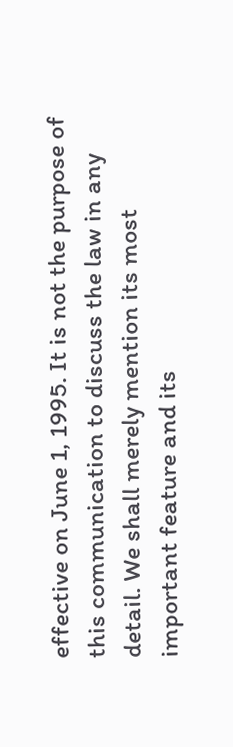effective on June 1, 1995. It is not the purpose of this communication to discuss the law in any detail. We shall merely mention its most important feature and its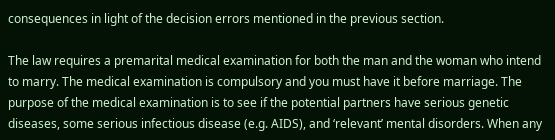consequences in light of the decision errors mentioned in the previous section.

The law requires a premarital medical examination for both the man and the woman who intend to marry. The medical examination is compulsory and you must have it before marriage. The purpose of the medical examination is to see if the potential partners have serious genetic diseases, some serious infectious disease (e.g. AIDS), and ‘relevant’ mental disorders. When any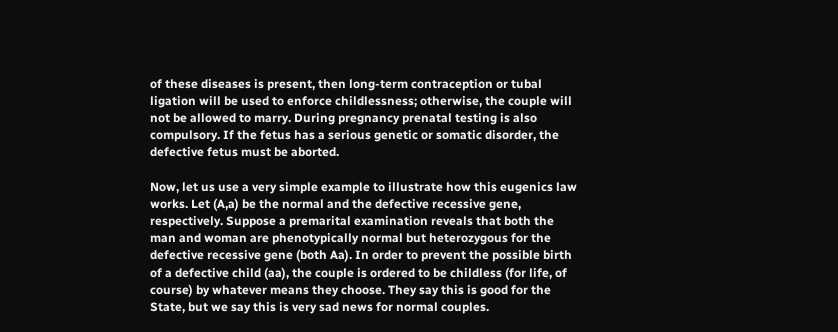of these diseases is present, then long-term contraception or tubal ligation will be used to enforce childlessness; otherwise, the couple will not be allowed to marry. During pregnancy prenatal testing is also compulsory. If the fetus has a serious genetic or somatic disorder, the defective fetus must be aborted.

Now, let us use a very simple example to illustrate how this eugenics law works. Let (A,a) be the normal and the defective recessive gene, respectively. Suppose a premarital examination reveals that both the man and woman are phenotypically normal but heterozygous for the defective recessive gene (both Aa). In order to prevent the possible birth of a defective child (aa), the couple is ordered to be childless (for life, of course) by whatever means they choose. They say this is good for the State, but we say this is very sad news for normal couples.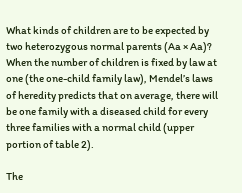What kinds of children are to be expected by two heterozygous normal parents (Aa × Aa)? When the number of children is fixed by law at one (the one-child family law), Mendel’s laws of heredity predicts that on average, there will be one family with a diseased child for every three families with a normal child (upper portion of table 2).

The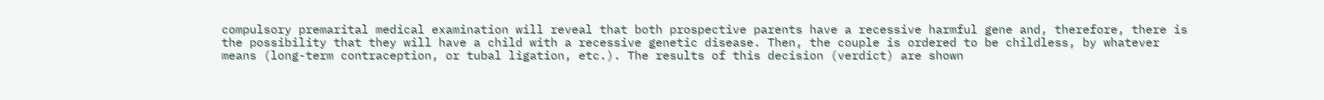compulsory premarital medical examination will reveal that both prospective parents have a recessive harmful gene and, therefore, there is the possibility that they will have a child with a recessive genetic disease. Then, the couple is ordered to be childless, by whatever means (long-term contraception, or tubal ligation, etc.). The results of this decision (verdict) are shown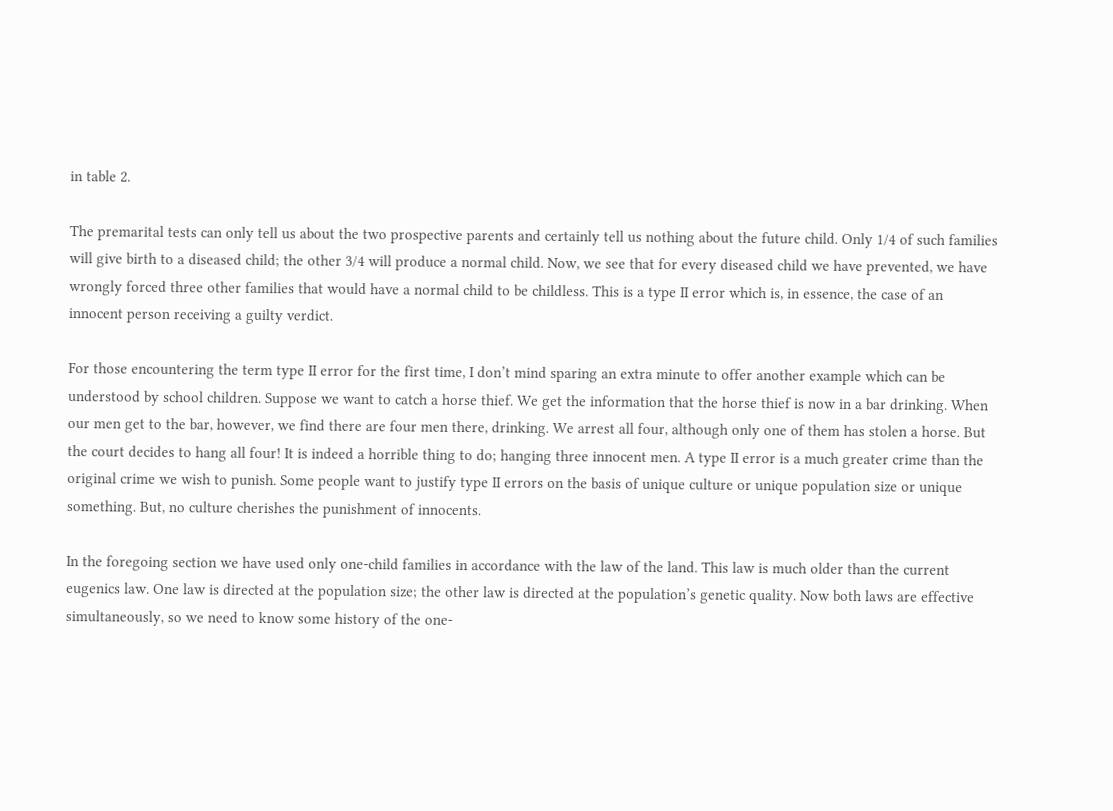in table 2.

The premarital tests can only tell us about the two prospective parents and certainly tell us nothing about the future child. Only 1/4 of such families will give birth to a diseased child; the other 3/4 will produce a normal child. Now, we see that for every diseased child we have prevented, we have wrongly forced three other families that would have a normal child to be childless. This is a type II error which is, in essence, the case of an innocent person receiving a guilty verdict.

For those encountering the term type II error for the first time, I don’t mind sparing an extra minute to offer another example which can be understood by school children. Suppose we want to catch a horse thief. We get the information that the horse thief is now in a bar drinking. When our men get to the bar, however, we find there are four men there, drinking. We arrest all four, although only one of them has stolen a horse. But the court decides to hang all four! It is indeed a horrible thing to do; hanging three innocent men. A type II error is a much greater crime than the original crime we wish to punish. Some people want to justify type II errors on the basis of unique culture or unique population size or unique something. But, no culture cherishes the punishment of innocents.

In the foregoing section we have used only one-child families in accordance with the law of the land. This law is much older than the current eugenics law. One law is directed at the population size; the other law is directed at the population’s genetic quality. Now both laws are effective simultaneously, so we need to know some history of the one-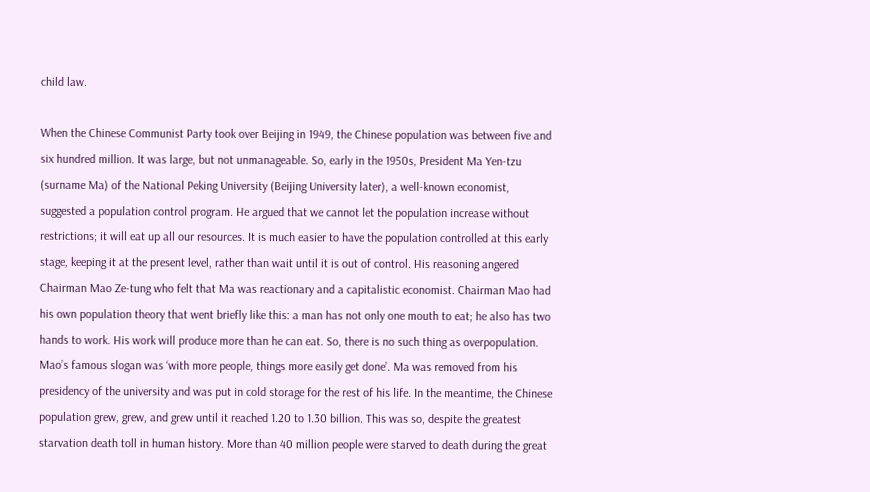child law.

When the Chinese Communist Party took over Beijing in 1949, the Chinese population was between five and six hundred million. It was large, but not unmanageable. So, early in the 1950s, President Ma Yen-tzu (surname Ma) of the National Peking University (Beijing University later), a well-known economist, suggested a population control program. He argued that we cannot let the population increase without restrictions; it will eat up all our resources. It is much easier to have the population controlled at this early stage, keeping it at the present level, rather than wait until it is out of control. His reasoning angered Chairman Mao Ze-tung who felt that Ma was reactionary and a capitalistic economist. Chairman Mao had his own population theory that went briefly like this: a man has not only one mouth to eat; he also has two hands to work. His work will produce more than he can eat. So, there is no such thing as overpopulation. Mao’s famous slogan was ‘with more people, things more easily get done’. Ma was removed from his presidency of the university and was put in cold storage for the rest of his life. In the meantime, the Chinese population grew, grew, and grew until it reached 1.20 to 1.30 billion. This was so, despite the greatest starvation death toll in human history. More than 40 million people were starved to death during the great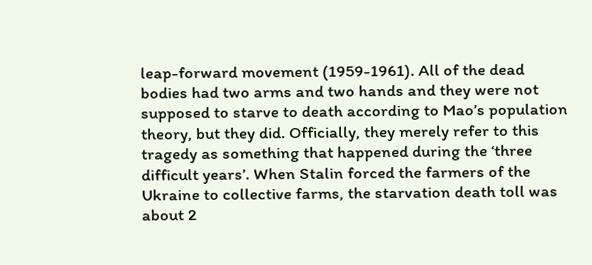leap-forward movement (1959-1961). All of the dead bodies had two arms and two hands and they were not supposed to starve to death according to Mao’s population theory, but they did. Officially, they merely refer to this tragedy as something that happened during the ‘three difficult years’. When Stalin forced the farmers of the Ukraine to collective farms, the starvation death toll was about 2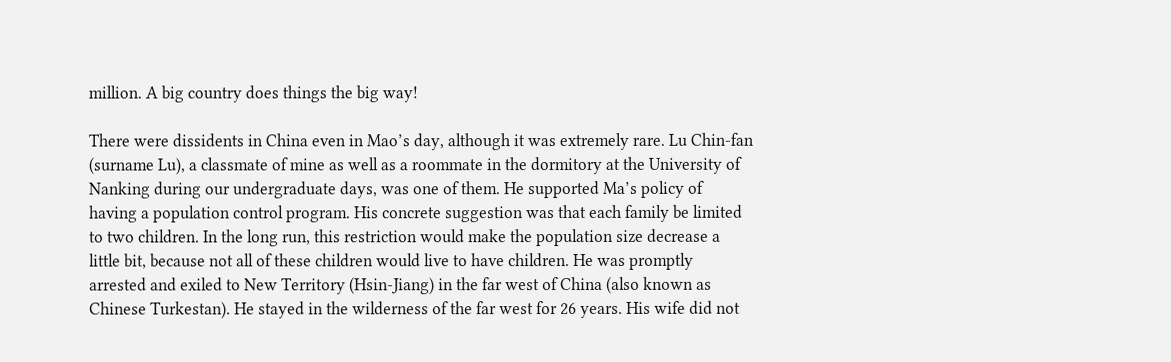million. A big country does things the big way!

There were dissidents in China even in Mao’s day, although it was extremely rare. Lu Chin-fan (surname Lu), a classmate of mine as well as a roommate in the dormitory at the University of Nanking during our undergraduate days, was one of them. He supported Ma’s policy of having a population control program. His concrete suggestion was that each family be limited to two children. In the long run, this restriction would make the population size decrease a little bit, because not all of these children would live to have children. He was promptly arrested and exiled to New Territory (Hsin-Jiang) in the far west of China (also known as Chinese Turkestan). He stayed in the wilderness of the far west for 26 years. His wife did not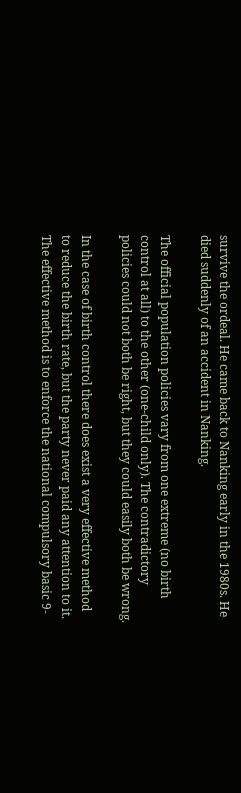survive the ordeal. He came back to Nanking early in the 1980s. He died suddenly of an accident in Nanking.

The official population policies vary from one extreme (no birth control at all) to the other (one-child only). The contradictory policies could not both be right, but they could easily both be wrong.

In the case of birth control there does exist a very effective method to reduce the birth rate, but the party never paid any attention to it. The effective method is to enforce the national compulsory basic 9-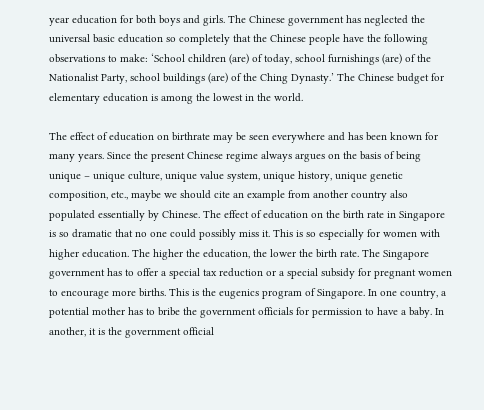year education for both boys and girls. The Chinese government has neglected the universal basic education so completely that the Chinese people have the following observations to make: ‘School children (are) of today, school furnishings (are) of the Nationalist Party, school buildings (are) of the Ching Dynasty.’ The Chinese budget for elementary education is among the lowest in the world.

The effect of education on birthrate may be seen everywhere and has been known for many years. Since the present Chinese regime always argues on the basis of being unique – unique culture, unique value system, unique history, unique genetic composition, etc., maybe we should cite an example from another country also populated essentially by Chinese. The effect of education on the birth rate in Singapore is so dramatic that no one could possibly miss it. This is so especially for women with higher education. The higher the education, the lower the birth rate. The Singapore government has to offer a special tax reduction or a special subsidy for pregnant women to encourage more births. This is the eugenics program of Singapore. In one country, a potential mother has to bribe the government officials for permission to have a baby. In another, it is the government official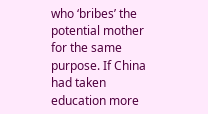who ‘bribes’ the potential mother for the same purpose. If China had taken education more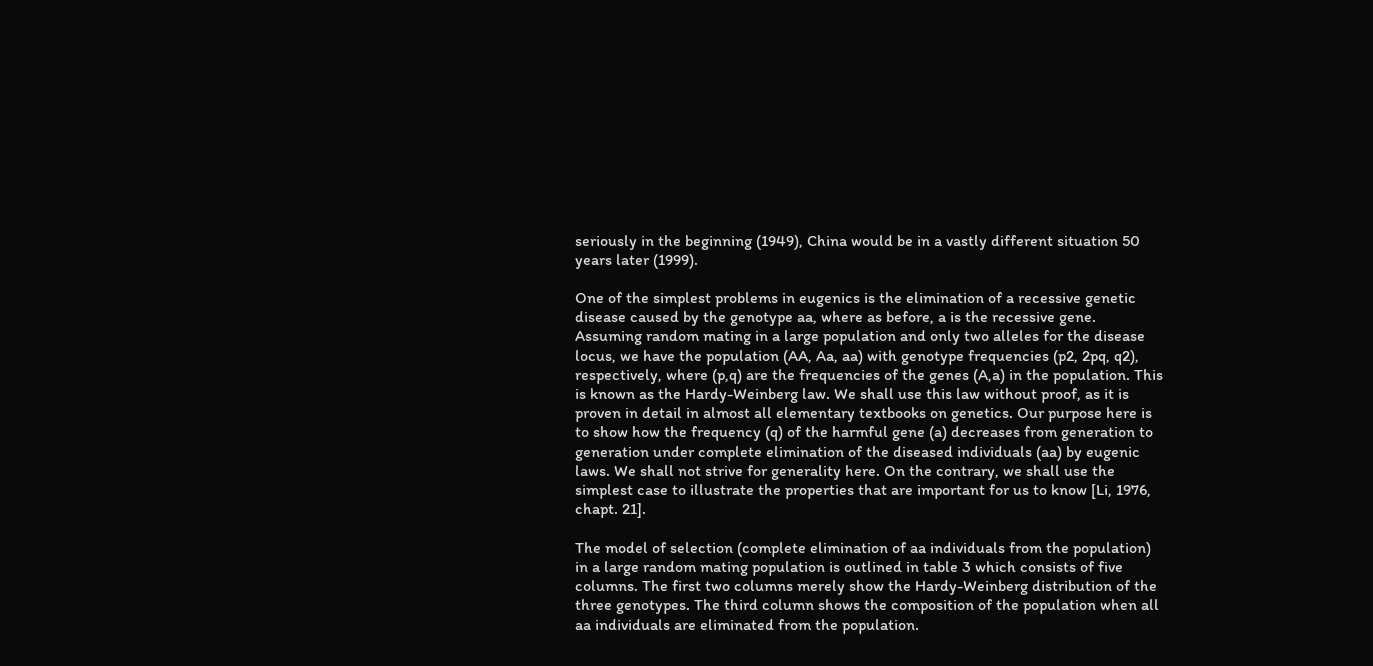seriously in the beginning (1949), China would be in a vastly different situation 50 years later (1999).

One of the simplest problems in eugenics is the elimination of a recessive genetic disease caused by the genotype aa, where as before, a is the recessive gene. Assuming random mating in a large population and only two alleles for the disease locus, we have the population (AA, Aa, aa) with genotype frequencies (p2, 2pq, q2), respectively, where (p,q) are the frequencies of the genes (A,a) in the population. This is known as the Hardy-Weinberg law. We shall use this law without proof, as it is proven in detail in almost all elementary textbooks on genetics. Our purpose here is to show how the frequency (q) of the harmful gene (a) decreases from generation to generation under complete elimination of the diseased individuals (aa) by eugenic laws. We shall not strive for generality here. On the contrary, we shall use the simplest case to illustrate the properties that are important for us to know [Li, 1976, chapt. 21].

The model of selection (complete elimination of aa individuals from the population) in a large random mating population is outlined in table 3 which consists of five columns. The first two columns merely show the Hardy-Weinberg distribution of the three genotypes. The third column shows the composition of the population when all aa individuals are eliminated from the population.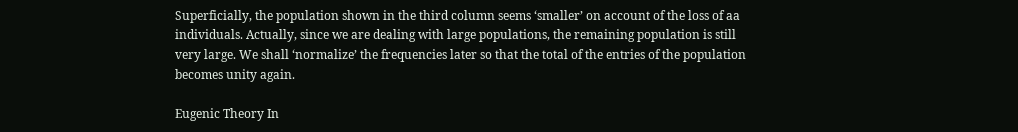Superficially, the population shown in the third column seems ‘smaller’ on account of the loss of aa individuals. Actually, since we are dealing with large populations, the remaining population is still very large. We shall ‘normalize’ the frequencies later so that the total of the entries of the population becomes unity again.

Eugenic Theory In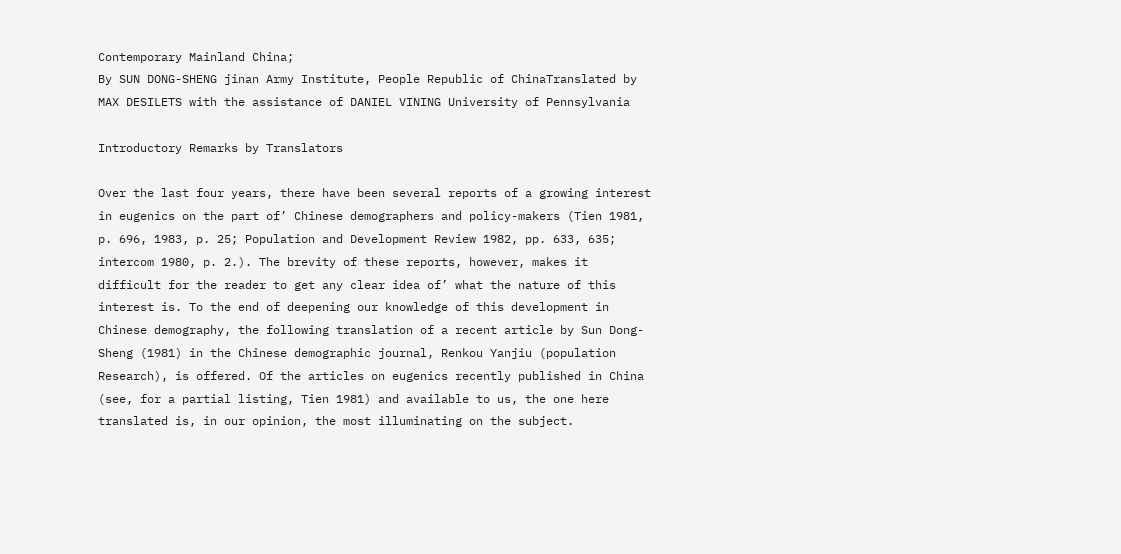Contemporary Mainland China;
By SUN DONG-SHENG jinan Army Institute, People Republic of ChinaTranslated by MAX DESILETS with the assistance of DANIEL VINING University of Pennsylvania

Introductory Remarks by Translators

Over the last four years, there have been several reports of a growing interest in eugenics on the part of’ Chinese demographers and policy-makers (Tien 1981, p. 696, 1983, p. 25; Population and Development Review 1982, pp. 633, 635; intercom 1980, p. 2.). The brevity of these reports, however, makes it difficult for the reader to get any clear idea of’ what the nature of this interest is. To the end of deepening our knowledge of this development in Chinese demography, the following translation of a recent article by Sun Dong-Sheng (1981) in the Chinese demographic journal, Renkou Yanjiu (population Research), is offered. Of the articles on eugenics recently published in China (see, for a partial listing, Tien 1981) and available to us, the one here translated is, in our opinion, the most illuminating on the subject.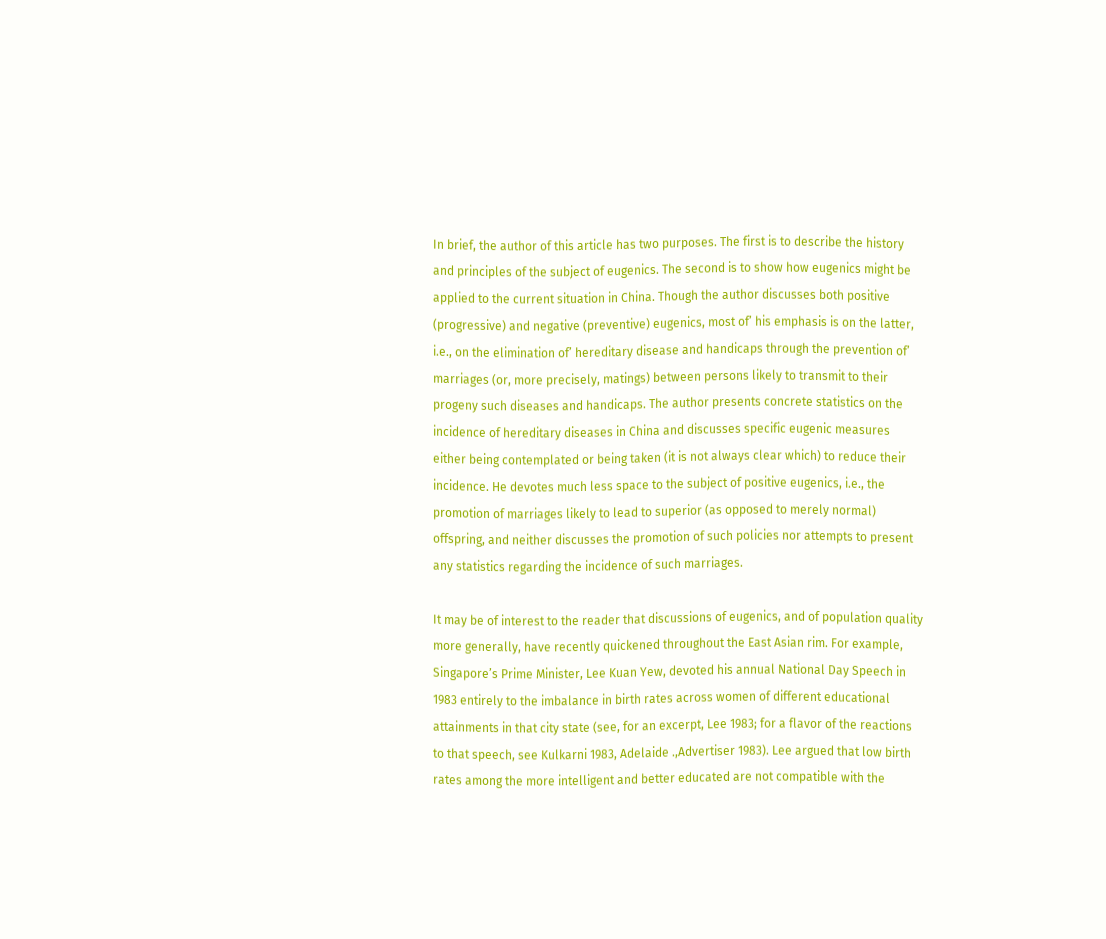In brief, the author of this article has two purposes. The first is to describe the history and principles of the subject of eugenics. The second is to show how eugenics might be applied to the current situation in China. Though the author discusses both positive (progressive) and negative (preventive) eugenics, most of’ his emphasis is on the latter, i.e., on the elimination of’ hereditary disease and handicaps through the prevention of’ marriages (or, more precisely, matings) between persons likely to transmit to their progeny such diseases and handicaps. The author presents concrete statistics on the incidence of hereditary diseases in China and discusses specific eugenic measures either being contemplated or being taken (it is not always clear which) to reduce their incidence. He devotes much less space to the subject of positive eugenics, i.e., the promotion of marriages likely to lead to superior (as opposed to merely normal) offspring, and neither discusses the promotion of such policies nor attempts to present any statistics regarding the incidence of such marriages.

It may be of interest to the reader that discussions of eugenics, and of population quality more generally, have recently quickened throughout the East Asian rim. For example, Singapore’s Prime Minister, Lee Kuan Yew, devoted his annual National Day Speech in 1983 entirely to the imbalance in birth rates across women of different educational attainments in that city state (see, for an excerpt, Lee 1983; for a flavor of the reactions to that speech, see Kulkarni 1983, Adelaide .,Advertiser 1983). Lee argued that low birth rates among the more intelligent and better educated are not compatible with the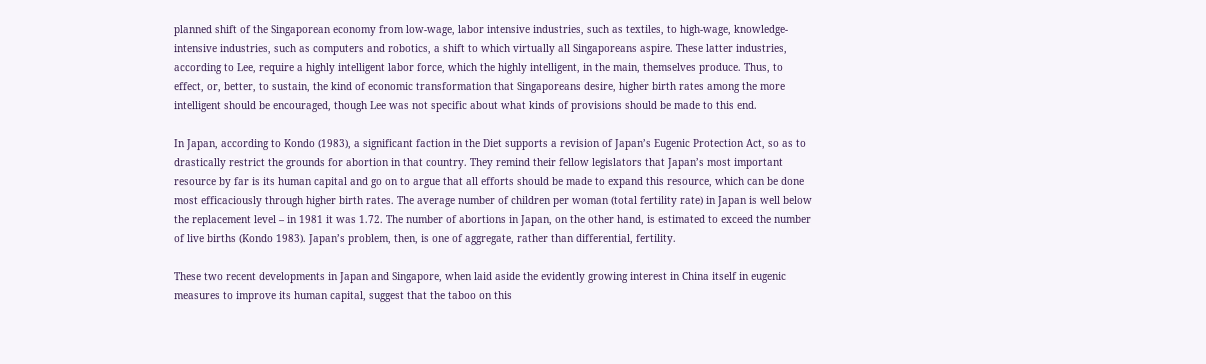planned shift of the Singaporean economy from low-wage, labor intensive industries, such as textiles, to high-wage, knowledge-intensive industries, such as computers and robotics, a shift to which virtually all Singaporeans aspire. These latter industries, according to Lee, require a highly intelligent labor force, which the highly intelligent, in the main, themselves produce. Thus, to effect, or, better, to sustain, the kind of economic transformation that Singaporeans desire, higher birth rates among the more intelligent should be encouraged, though Lee was not specific about what kinds of provisions should be made to this end.

In Japan, according to Kondo (1983), a significant faction in the Diet supports a revision of Japan’s Eugenic Protection Act, so as to drastically restrict the grounds for abortion in that country. They remind their fellow legislators that Japan’s most important resource by far is its human capital and go on to argue that all efforts should be made to expand this resource, which can be done most efficaciously through higher birth rates. The average number of children per woman (total fertility rate) in Japan is well below the replacement level – in 1981 it was 1.72. The number of abortions in Japan, on the other hand, is estimated to exceed the number of live births (Kondo 1983). Japan’s problem, then, is one of aggregate, rather than differential, fertility.

These two recent developments in Japan and Singapore, when laid aside the evidently growing interest in China itself in eugenic measures to improve its human capital, suggest that the taboo on this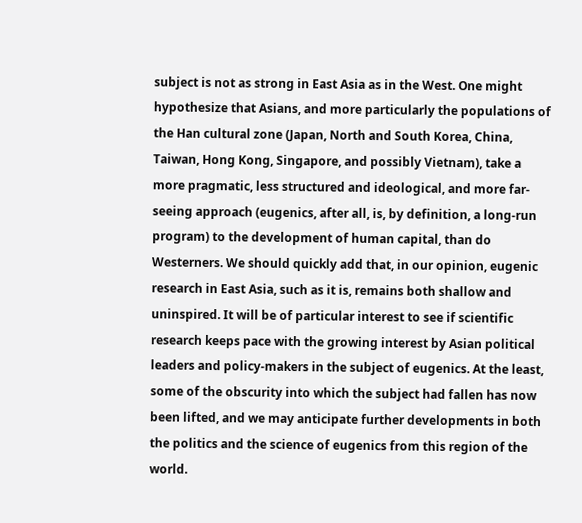subject is not as strong in East Asia as in the West. One might hypothesize that Asians, and more particularly the populations of the Han cultural zone (Japan, North and South Korea, China, Taiwan, Hong Kong, Singapore, and possibly Vietnam), take a more pragmatic, less structured and ideological, and more far-seeing approach (eugenics, after all, is, by definition, a long-run program) to the development of human capital, than do Westerners. We should quickly add that, in our opinion, eugenic research in East Asia, such as it is, remains both shallow and uninspired. It will be of particular interest to see if scientific research keeps pace with the growing interest by Asian political leaders and policy-makers in the subject of eugenics. At the least, some of the obscurity into which the subject had fallen has now been lifted, and we may anticipate further developments in both the politics and the science of eugenics from this region of the world.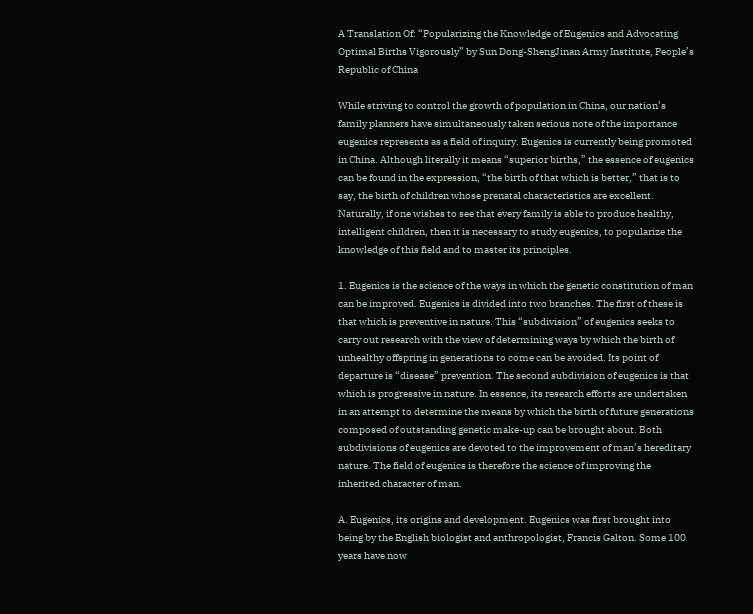A Translation Of: “Popularizing the Knowledge of Eugenics and Advocating Optimal Births Vigorously” by Sun Dong-ShengJinan Army Institute, People’s Republic of China

While striving to control the growth of population in China, our nation’s family planners have simultaneously taken serious note of the importance eugenics represents as a field of inquiry. Eugenics is currently being promoted in China. Although literally it means “superior births,” the essence of eugenics can be found in the expression, “the birth of that which is better,” that is to say, the birth of children whose prenatal characteristics are excellent. Naturally, if one wishes to see that every family is able to produce healthy, intelligent children, then it is necessary to study eugenics, to popularize the knowledge of this field and to master its principles.

1. Eugenics is the science of the ways in which the genetic constitution of man can be improved. Eugenics is divided into two branches. The first of these is that which is preventive in nature. This “subdivision” of eugenics seeks to carry out research with the view of determining ways by which the birth of unhealthy offspring in generations to come can be avoided. Its point of departure is “disease” prevention. The second subdivision of eugenics is that which is progressive in nature. In essence, its research efforts are undertaken in an attempt to determine the means by which the birth of future generations composed of outstanding genetic make-up can be brought about. Both subdivisions of eugenics are devoted to the improvement of man’s hereditary nature. The field of eugenics is therefore the science of improving the inherited character of man.

A. Eugenics, its origins and development. Eugenics was first brought into being by the English biologist and anthropologist, Francis Galton. Some 100 years have now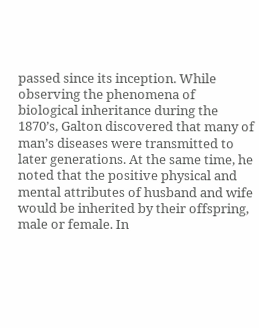passed since its inception. While observing the phenomena of biological inheritance during the 1870’s, Galton discovered that many of man’s diseases were transmitted to later generations. At the same time, he noted that the positive physical and mental attributes of husband and wife would be inherited by their offspring, male or female. In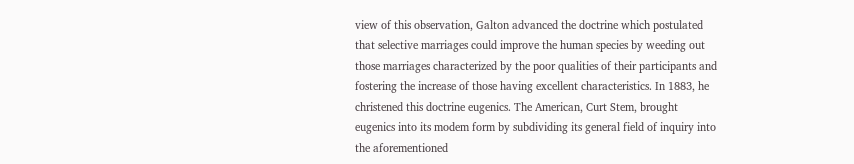view of this observation, Galton advanced the doctrine which postulated that selective marriages could improve the human species by weeding out those marriages characterized by the poor qualities of their participants and fostering the increase of those having excellent characteristics. In 1883, he christened this doctrine eugenics. The American, Curt Stem, brought eugenics into its modem form by subdividing its general field of inquiry into the aforementioned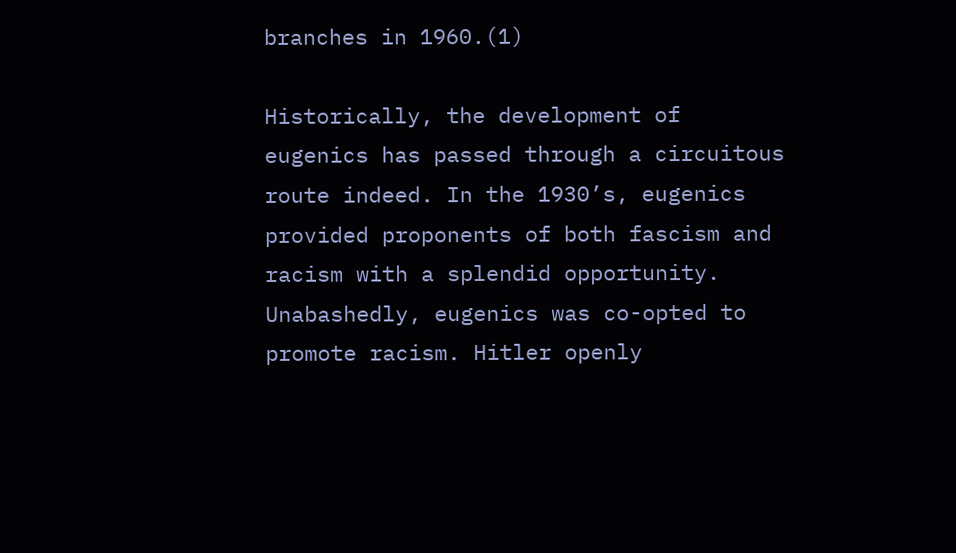branches in 1960.(1)

Historically, the development of eugenics has passed through a circuitous route indeed. In the 1930’s, eugenics provided proponents of both fascism and racism with a splendid opportunity. Unabashedly, eugenics was co-opted to promote racism. Hitler openly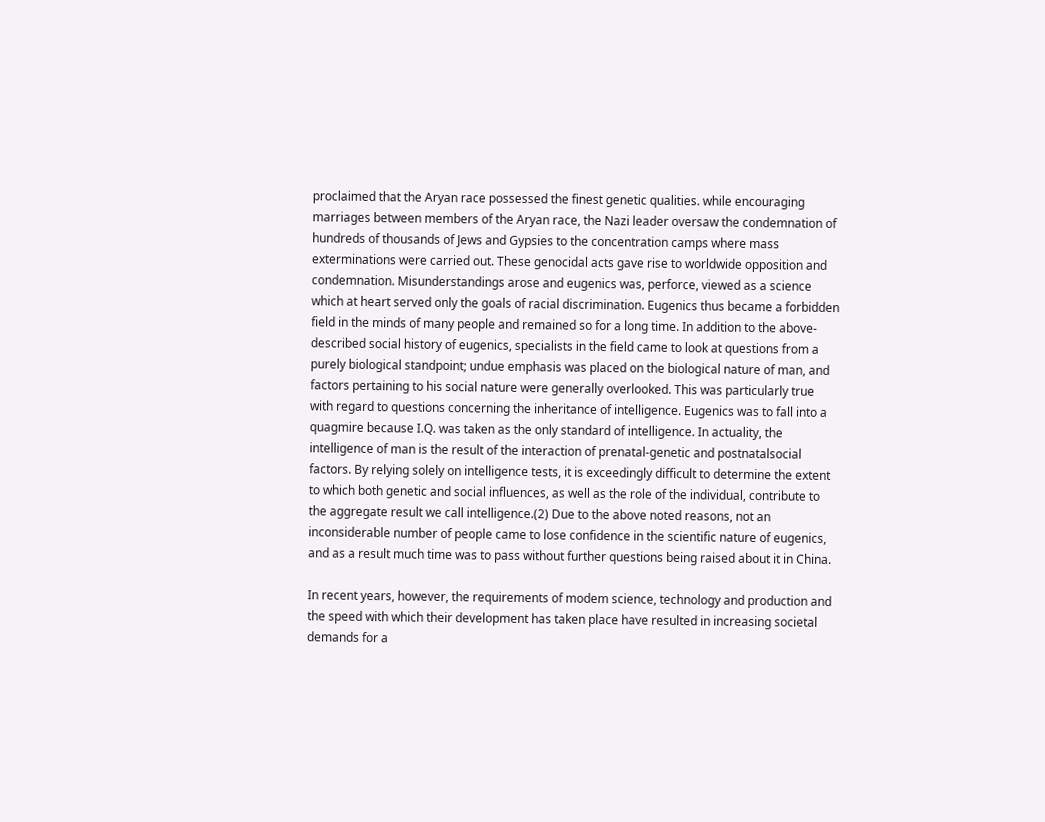proclaimed that the Aryan race possessed the finest genetic qualities. while encouraging marriages between members of the Aryan race, the Nazi leader oversaw the condemnation of hundreds of thousands of Jews and Gypsies to the concentration camps where mass exterminations were carried out. These genocidal acts gave rise to worldwide opposition and condemnation. Misunderstandings arose and eugenics was, perforce, viewed as a science which at heart served only the goals of racial discrimination. Eugenics thus became a forbidden field in the minds of many people and remained so for a long time. In addition to the above-described social history of eugenics, specialists in the field came to look at questions from a purely biological standpoint; undue emphasis was placed on the biological nature of man, and factors pertaining to his social nature were generally overlooked. This was particularly true with regard to questions concerning the inheritance of intelligence. Eugenics was to fall into a quagmire because I.Q. was taken as the only standard of intelligence. In actuality, the intelligence of man is the result of the interaction of prenatal-genetic and postnatalsocial factors. By relying solely on intelligence tests, it is exceedingly difficult to determine the extent to which both genetic and social influences, as well as the role of the individual, contribute to the aggregate result we call intelligence.(2) Due to the above noted reasons, not an inconsiderable number of people came to lose confidence in the scientific nature of eugenics, and as a result much time was to pass without further questions being raised about it in China.

In recent years, however, the requirements of modem science, technology and production and the speed with which their development has taken place have resulted in increasing societal demands for a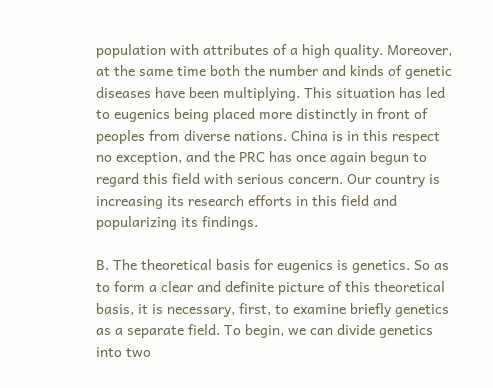population with attributes of a high quality. Moreover, at the same time both the number and kinds of genetic diseases have been multiplying. This situation has led to eugenics being placed more distinctly in front of peoples from diverse nations. China is in this respect no exception, and the PRC has once again begun to regard this field with serious concern. Our country is increasing its research efforts in this field and popularizing its findings.

B. The theoretical basis for eugenics is genetics. So as to form a clear and definite picture of this theoretical basis, it is necessary, first, to examine briefly genetics as a separate field. To begin, we can divide genetics into two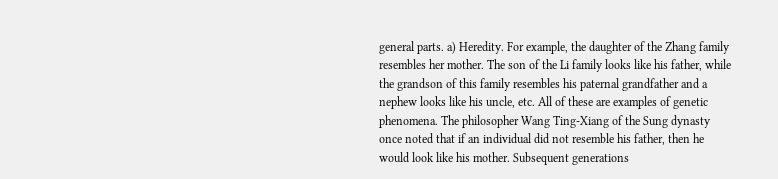general parts. a) Heredity. For example, the daughter of the Zhang family resembles her mother. The son of the Li family looks like his father, while the grandson of this family resembles his paternal grandfather and a nephew looks like his uncle, etc. All of these are examples of genetic phenomena. The philosopher Wang Ting-Xiang of the Sung dynasty once noted that if an individual did not resemble his father, then he would look like his mother. Subsequent generations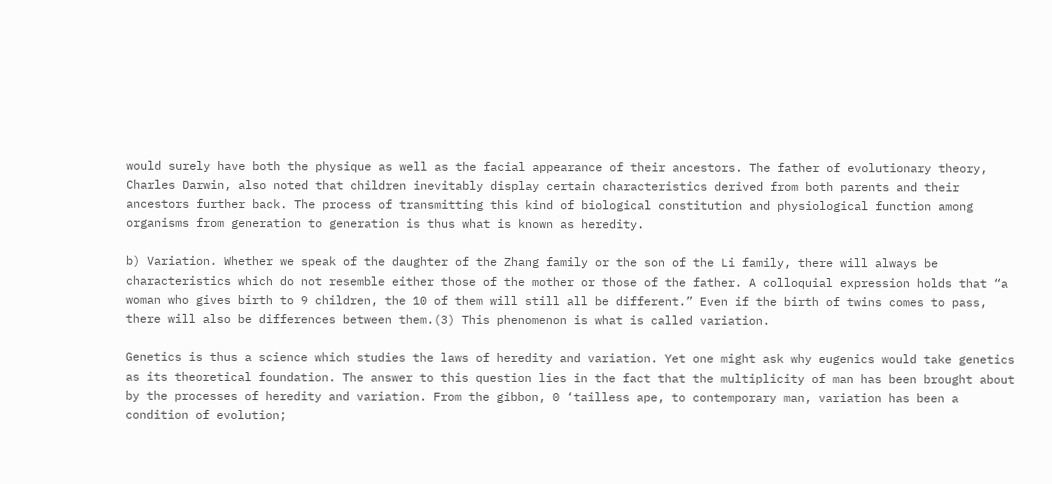would surely have both the physique as well as the facial appearance of their ancestors. The father of evolutionary theory, Charles Darwin, also noted that children inevitably display certain characteristics derived from both parents and their ancestors further back. The process of transmitting this kind of biological constitution and physiological function among organisms from generation to generation is thus what is known as heredity.

b) Variation. Whether we speak of the daughter of the Zhang family or the son of the Li family, there will always be characteristics which do not resemble either those of the mother or those of the father. A colloquial expression holds that “a woman who gives birth to 9 children, the 10 of them will still all be different.” Even if the birth of twins comes to pass, there will also be differences between them.(3) This phenomenon is what is called variation.

Genetics is thus a science which studies the laws of heredity and variation. Yet one might ask why eugenics would take genetics as its theoretical foundation. The answer to this question lies in the fact that the multiplicity of man has been brought about by the processes of heredity and variation. From the gibbon, 0 ‘tailless ape, to contemporary man, variation has been a condition of evolution;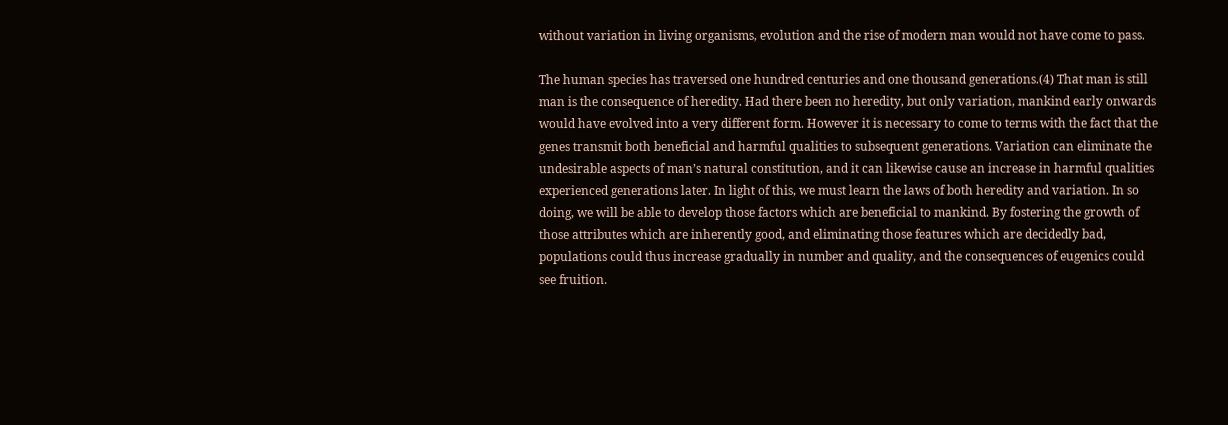without variation in living organisms, evolution and the rise of modern man would not have come to pass.

The human species has traversed one hundred centuries and one thousand generations.(4) That man is still man is the consequence of heredity. Had there been no heredity, but only variation, mankind early onwards would have evolved into a very different form. However it is necessary to come to terms with the fact that the genes transmit both beneficial and harmful qualities to subsequent generations. Variation can eliminate the undesirable aspects of man’s natural constitution, and it can likewise cause an increase in harmful qualities experienced generations later. In light of this, we must learn the laws of both heredity and variation. In so doing, we will be able to develop those factors which are beneficial to mankind. By fostering the growth of those attributes which are inherently good, and eliminating those features which are decidedly bad, populations could thus increase gradually in number and quality, and the consequences of eugenics could see fruition.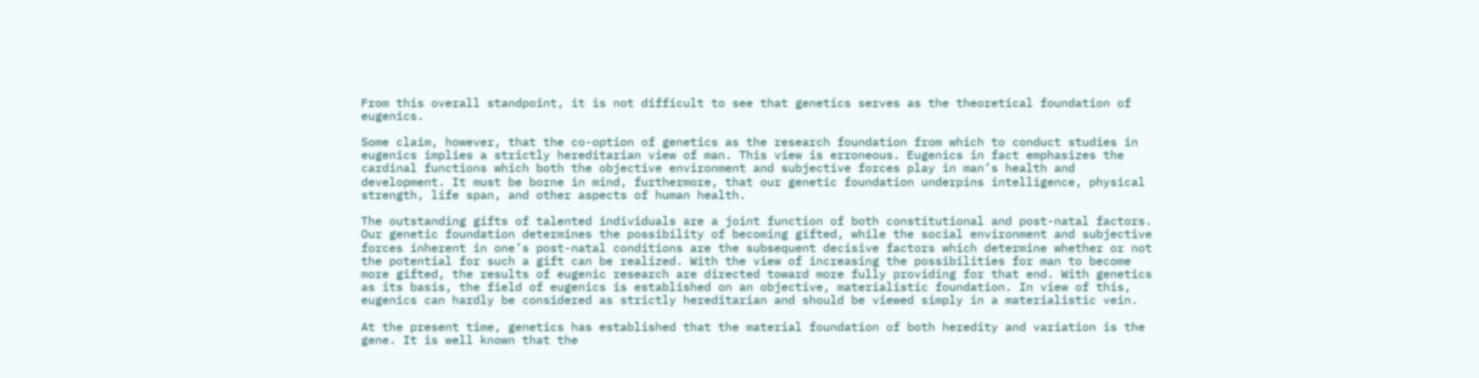From this overall standpoint, it is not difficult to see that genetics serves as the theoretical foundation of eugenics.

Some claim, however, that the co-option of genetics as the research foundation from which to conduct studies in eugenics implies a strictly hereditarian view of man. This view is erroneous. Eugenics in fact emphasizes the cardinal functions which both the objective environment and subjective forces play in man’s health and development. It must be borne in mind, furthermore, that our genetic foundation underpins intelligence, physical strength, life span, and other aspects of human health.

The outstanding gifts of talented individuals are a joint function of both constitutional and post-natal factors. Our genetic foundation determines the possibility of becoming gifted, while the social environment and subjective forces inherent in one’s post-natal conditions are the subsequent decisive factors which determine whether or not the potential for such a gift can be realized. With the view of increasing the possibilities for man to become more gifted, the results of eugenic research are directed toward more fully providing for that end. With genetics as its basis, the field of eugenics is established on an objective, materialistic foundation. In view of this, eugenics can hardly be considered as strictly hereditarian and should be viewed simply in a materialistic vein.

At the present time, genetics has established that the material foundation of both heredity and variation is the gene. It is well known that the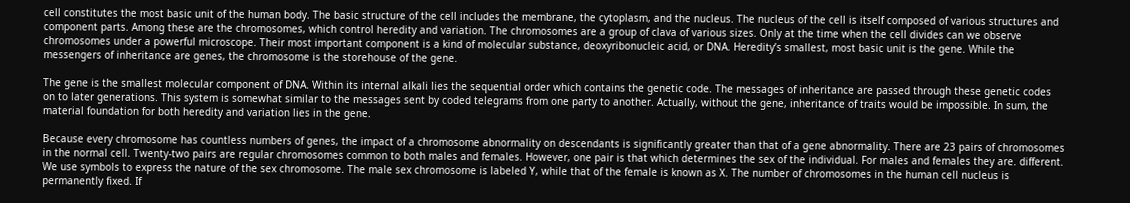cell constitutes the most basic unit of the human body. The basic structure of the cell includes the membrane, the cytoplasm, and the nucleus. The nucleus of the cell is itself composed of various structures and component parts. Among these are the chromosomes, which control heredity and variation. The chromosomes are a group of clava of various sizes. Only at the time when the cell divides can we observe chromosomes under a powerful microscope. Their most important component is a kind of molecular substance, deoxyribonucleic acid, or DNA. Heredity’s smallest, most basic unit is the gene. While the messengers of inheritance are genes, the chromosome is the storehouse of the gene.

The gene is the smallest molecular component of DNA. Within its internal alkali lies the sequential order which contains the genetic code. The messages of inheritance are passed through these genetic codes on to later generations. This system is somewhat similar to the messages sent by coded telegrams from one party to another. Actually, without the gene, inheritance of traits would be impossible. In sum, the material foundation for both heredity and variation lies in the gene.

Because every chromosome has countless numbers of genes, the impact of a chromosome abnormality on descendants is significantly greater than that of a gene abnormality. There are 23 pairs of chromosomes in the normal cell. Twenty-two pairs are regular chromosomes common to both males and females. However, one pair is that which determines the sex of the individual. For males and females they are. different. We use symbols to express the nature of the sex chromosome. The male sex chromosome is labeled Y, while that of the female is known as X. The number of chromosomes in the human cell nucleus is permanently fixed. If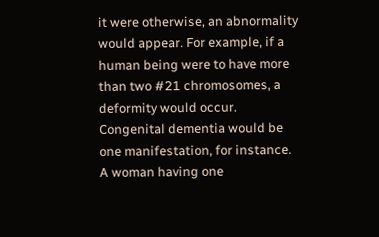it were otherwise, an abnormality would appear. For example, if a human being were to have more than two #21 chromosomes, a deformity would occur. Congenital dementia would be one manifestation, for instance. A woman having one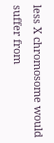less X chromosome would suffer from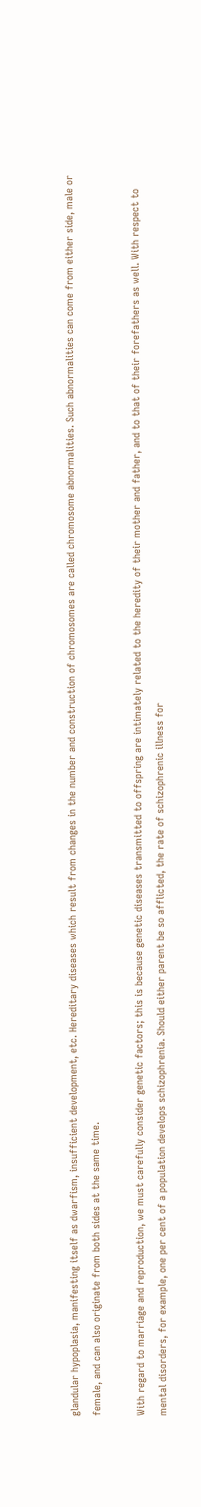glandular hypoplasia, manifesting itself as dwarfism, insufficient development, etc. Hereditary diseases which result from changes in the number and construction of chromosomes are called chromosome abnormalities. Such abnormalities can come from either side, male or female, and can also originate from both sides at the same time.

With regard to marriage and reproduction, we must carefully consider genetic factors; this is because genetic diseases transmitted to offspring are intimately related to the heredity of their mother and father, and to that of their forefathers as well. With respect to mental disorders, for example, one per cent of a population develops schizophrenia. Should either parent be so afflicted, the rate of schizophrenic illness for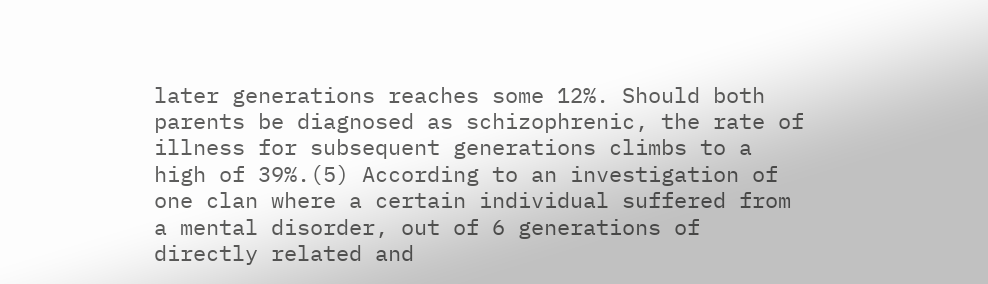later generations reaches some 12%. Should both parents be diagnosed as schizophrenic, the rate of illness for subsequent generations climbs to a high of 39%.(5) According to an investigation of one clan where a certain individual suffered from a mental disorder, out of 6 generations of directly related and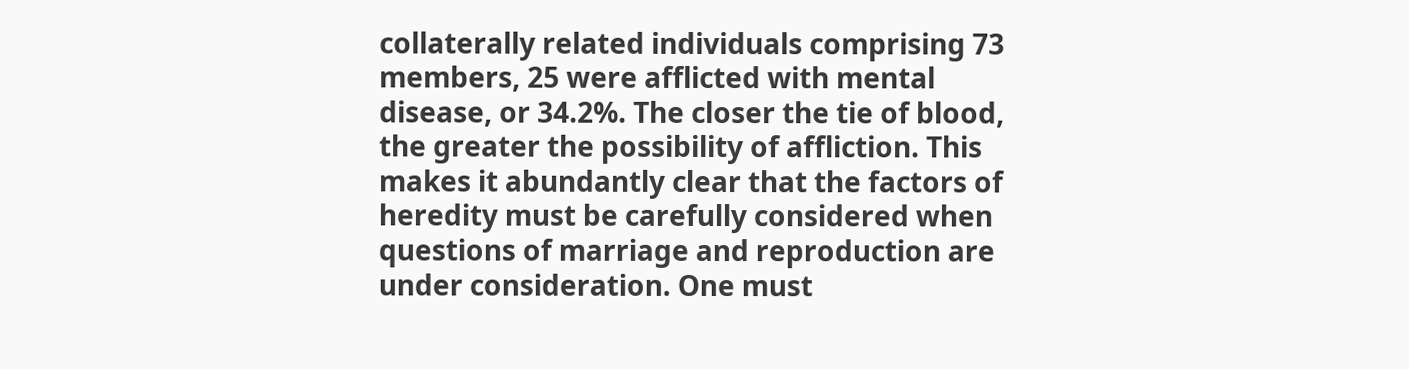collaterally related individuals comprising 73 members, 25 were afflicted with mental disease, or 34.2%. The closer the tie of blood, the greater the possibility of affliction. This makes it abundantly clear that the factors of heredity must be carefully considered when questions of marriage and reproduction are under consideration. One must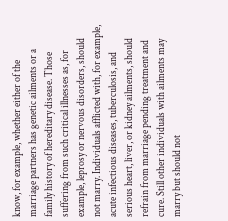know, for example, whether either of the marriage partners has genetic ailments or a family history of hereditary disease. Those suffering from such critical illnesses as, for example, leprosy or nervous disorders, should not marry. Individuals afflicted with, for example, acute infectious diseases, tuberculosis, and serious heart, liver, or kidney ailments, should refrain from marriage pending treatment and cure. Still other individuals with ailments may marry but should not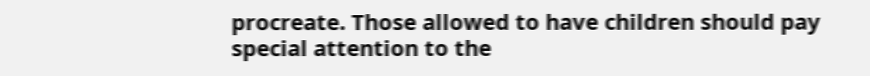procreate. Those allowed to have children should pay special attention to the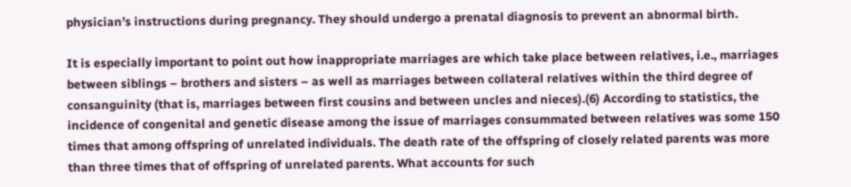physician’s instructions during pregnancy. They should undergo a prenatal diagnosis to prevent an abnormal birth.

It is especially important to point out how inappropriate marriages are which take place between relatives, i.e., marriages between siblings – brothers and sisters – as well as marriages between collateral relatives within the third degree of consanguinity (that is, marriages between first cousins and between uncles and nieces).(6) According to statistics, the incidence of congenital and genetic disease among the issue of marriages consummated between relatives was some 150 times that among offspring of unrelated individuals. The death rate of the offspring of closely related parents was more than three times that of offspring of unrelated parents. What accounts for such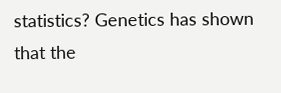statistics? Genetics has shown that the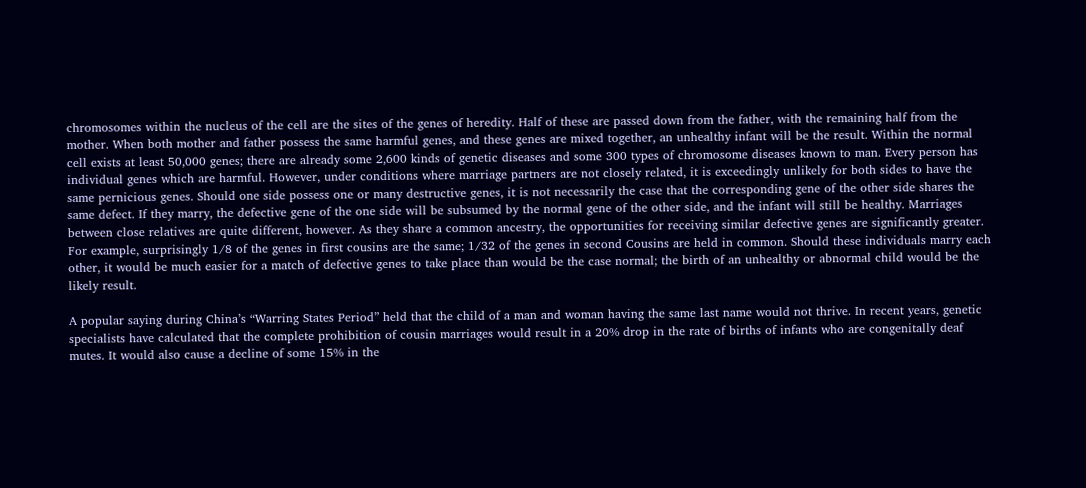chromosomes within the nucleus of the cell are the sites of the genes of heredity. Half of these are passed down from the father, with the remaining half from the mother. When both mother and father possess the same harmful genes, and these genes are mixed together, an unhealthy infant will be the result. Within the normal cell exists at least 50,000 genes; there are already some 2,600 kinds of genetic diseases and some 300 types of chromosome diseases known to man. Every person has individual genes which are harmful. However, under conditions where marriage partners are not closely related, it is exceedingly unlikely for both sides to have the same pernicious genes. Should one side possess one or many destructive genes, it is not necessarily the case that the corresponding gene of the other side shares the same defect. If they marry, the defective gene of the one side will be subsumed by the normal gene of the other side, and the infant will still be healthy. Marriages between close relatives are quite different, however. As they share a common ancestry, the opportunities for receiving similar defective genes are significantly greater. For example, surprisingly 1/8 of the genes in first cousins are the same; 1/32 of the genes in second Cousins are held in common. Should these individuals marry each other, it would be much easier for a match of defective genes to take place than would be the case normal; the birth of an unhealthy or abnormal child would be the likely result.

A popular saying during China’s “Warring States Period” held that the child of a man and woman having the same last name would not thrive. In recent years, genetic specialists have calculated that the complete prohibition of cousin marriages would result in a 20% drop in the rate of births of infants who are congenitally deaf mutes. It would also cause a decline of some 15% in the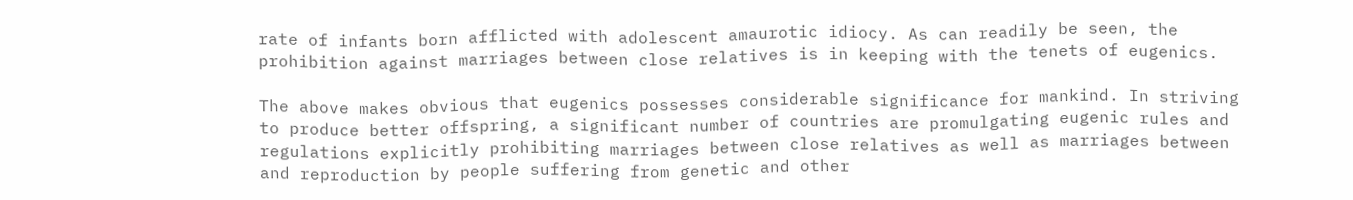rate of infants born afflicted with adolescent amaurotic idiocy. As can readily be seen, the prohibition against marriages between close relatives is in keeping with the tenets of eugenics.

The above makes obvious that eugenics possesses considerable significance for mankind. In striving to produce better offspring, a significant number of countries are promulgating eugenic rules and regulations explicitly prohibiting marriages between close relatives as well as marriages between and reproduction by people suffering from genetic and other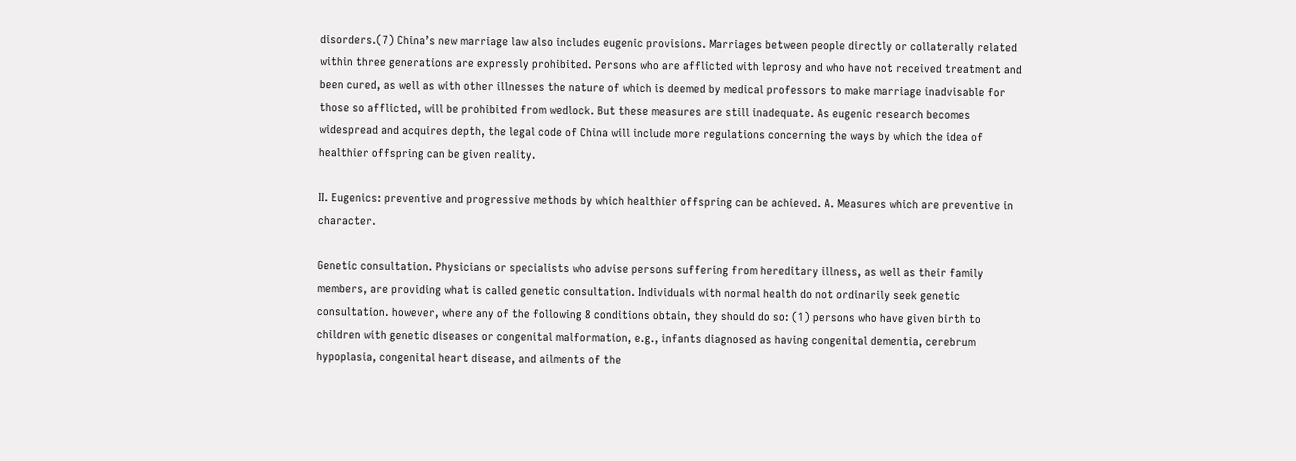disorders.(7) China’s new marriage law also includes eugenic provisions. Marriages between people directly or collaterally related within three generations are expressly prohibited. Persons who are afflicted with leprosy and who have not received treatment and been cured, as well as with other illnesses the nature of which is deemed by medical professors to make marriage inadvisable for those so afflicted, will be prohibited from wedlock. But these measures are still inadequate. As eugenic research becomes widespread and acquires depth, the legal code of China will include more regulations concerning the ways by which the idea of healthier offspring can be given reality.

II. Eugenics: preventive and progressive methods by which healthier offspring can be achieved. A. Measures which are preventive in character.

Genetic consultation. Physicians or specialists who advise persons suffering from hereditary illness, as well as their family members, are providing what is called genetic consultation. Individuals with normal health do not ordinarily seek genetic consultation. however, where any of the following 8 conditions obtain, they should do so: (1) persons who have given birth to children with genetic diseases or congenital malformation, e.g., infants diagnosed as having congenital dementia, cerebrum hypoplasia, congenital heart disease, and ailments of the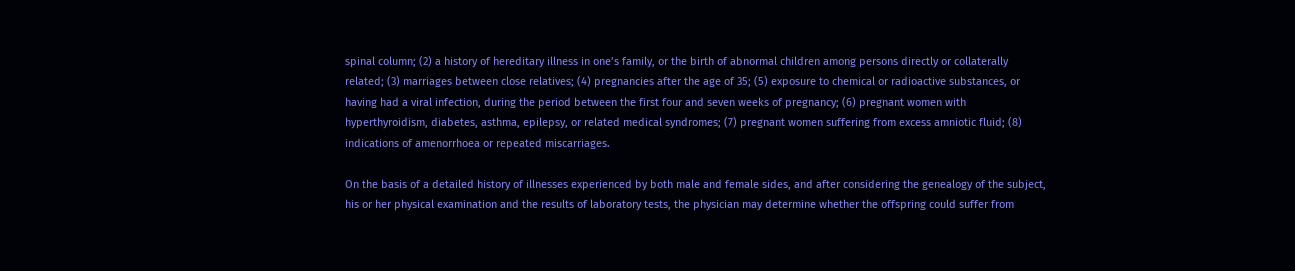spinal column; (2) a history of hereditary illness in one’s family, or the birth of abnormal children among persons directly or collaterally related; (3) marriages between close relatives; (4) pregnancies after the age of 35; (5) exposure to chemical or radioactive substances, or having had a viral infection, during the period between the first four and seven weeks of pregnancy; (6) pregnant women with hyperthyroidism, diabetes, asthma, epilepsy, or related medical syndromes; (7) pregnant women suffering from excess amniotic fluid; (8) indications of amenorrhoea or repeated miscarriages.

On the basis of a detailed history of illnesses experienced by both male and female sides, and after considering the genealogy of the subject, his or her physical examination and the results of laboratory tests, the physician may determine whether the offspring could suffer from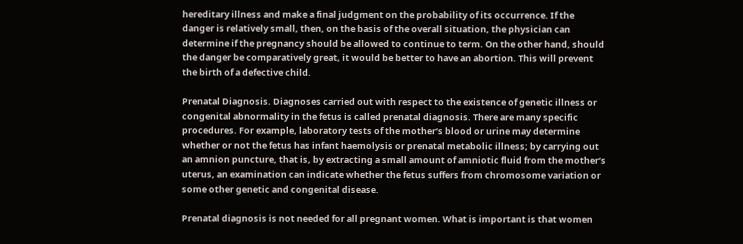hereditary illness and make a final judgment on the probability of its occurrence. If the danger is relatively small, then, on the basis of the overall situation, the physician can determine if the pregnancy should be allowed to continue to term. On the other hand, should the danger be comparatively great, it would be better to have an abortion. This will prevent the birth of a defective child.

Prenatal Diagnosis. Diagnoses carried out with respect to the existence of genetic illness or congenital abnormality in the fetus is called prenatal diagnosis. There are many specific procedures. For example, laboratory tests of the mother’s blood or urine may determine whether or not the fetus has infant haemolysis or prenatal metabolic illness; by carrying out an amnion puncture, that is, by extracting a small amount of amniotic fluid from the mother’s uterus, an examination can indicate whether the fetus suffers from chromosome variation or some other genetic and congenital disease.

Prenatal diagnosis is not needed for all pregnant women. What is important is that women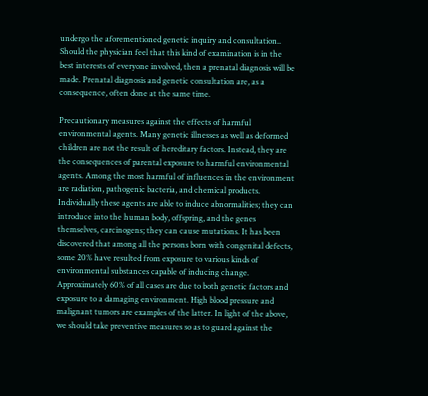undergo the aforementioned genetic inquiry and consultation.. Should the physician feel that this kind of examination is in the best interests of everyone involved, then a prenatal diagnosis will be made. Prenatal diagnosis and genetic consultation are, as a consequence, often done at the same time.

Precautionary measures against the effects of harmful environmental agents. Many genetic illnesses as well as deformed children are not the result of hereditary factors. Instead, they are the consequences of parental exposure to harmful environmental agents. Among the most harmful of influences in the environment are radiation, pathogenic bacteria, and chemical products. Individually these agents are able to induce abnormalities; they can introduce into the human body, offspring, and the genes themselves, carcinogens; they can cause mutations. It has been discovered that among all the persons born with congenital defects, some 20% have resulted from exposure to various kinds of environmental substances capable of inducing change. Approximately 60% of all cases are due to both genetic factors and exposure to a damaging environment. High blood pressure and malignant tumors are examples of the latter. In light of the above, we should take preventive measures so as to guard against the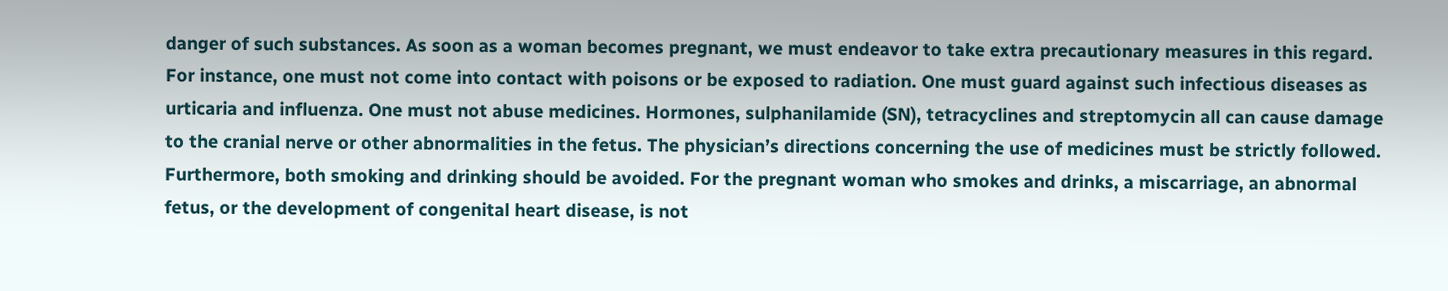danger of such substances. As soon as a woman becomes pregnant, we must endeavor to take extra precautionary measures in this regard. For instance, one must not come into contact with poisons or be exposed to radiation. One must guard against such infectious diseases as urticaria and influenza. One must not abuse medicines. Hormones, sulphanilamide (SN), tetracyclines and streptomycin all can cause damage to the cranial nerve or other abnormalities in the fetus. The physician’s directions concerning the use of medicines must be strictly followed. Furthermore, both smoking and drinking should be avoided. For the pregnant woman who smokes and drinks, a miscarriage, an abnormal fetus, or the development of congenital heart disease, is not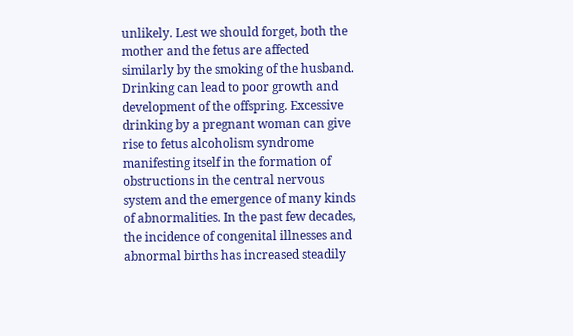unlikely. Lest we should forget, both the mother and the fetus are affected similarly by the smoking of the husband. Drinking can lead to poor growth and development of the offspring. Excessive drinking by a pregnant woman can give rise to fetus alcoholism syndrome manifesting itself in the formation of obstructions in the central nervous system and the emergence of many kinds of abnormalities. In the past few decades, the incidence of congenital illnesses and abnormal births has increased steadily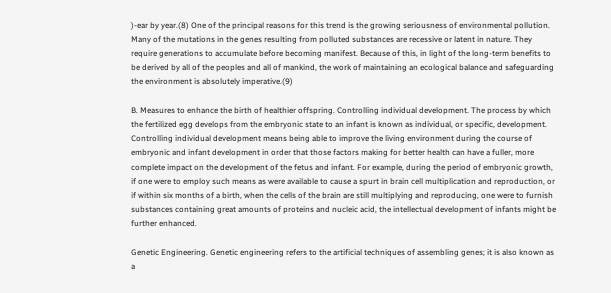)-ear by year.(8) One of the principal reasons for this trend is the growing seriousness of environmental pollution. Many of the mutations in the genes resulting from polluted substances are recessive or latent in nature. They require generations to accumulate before becoming manifest. Because of this, in light of the long-term benefits to be derived by all of the peoples and all of mankind, the work of maintaining an ecological balance and safeguarding the environment is absolutely imperative.(9)

B. Measures to enhance the birth of healthier offspring. Controlling individual development. The process by which the fertilized egg develops from the embryonic state to an infant is known as individual, or specific, development. Controlling individual development means being able to improve the living environment during the course of embryonic and infant development in order that those factors making for better health can have a fuller, more complete impact on the development of the fetus and infant. For example, during the period of embryonic growth, if one were to employ such means as were available to cause a spurt in brain cell multiplication and reproduction, or if within six months of a birth, when the cells of the brain are still multiplying and reproducing, one were to furnish substances containing great amounts of proteins and nucleic acid, the intellectual development of infants might be further enhanced.

Genetic Engineering. Genetic engineering refers to the artificial techniques of assembling genes; it is also known as a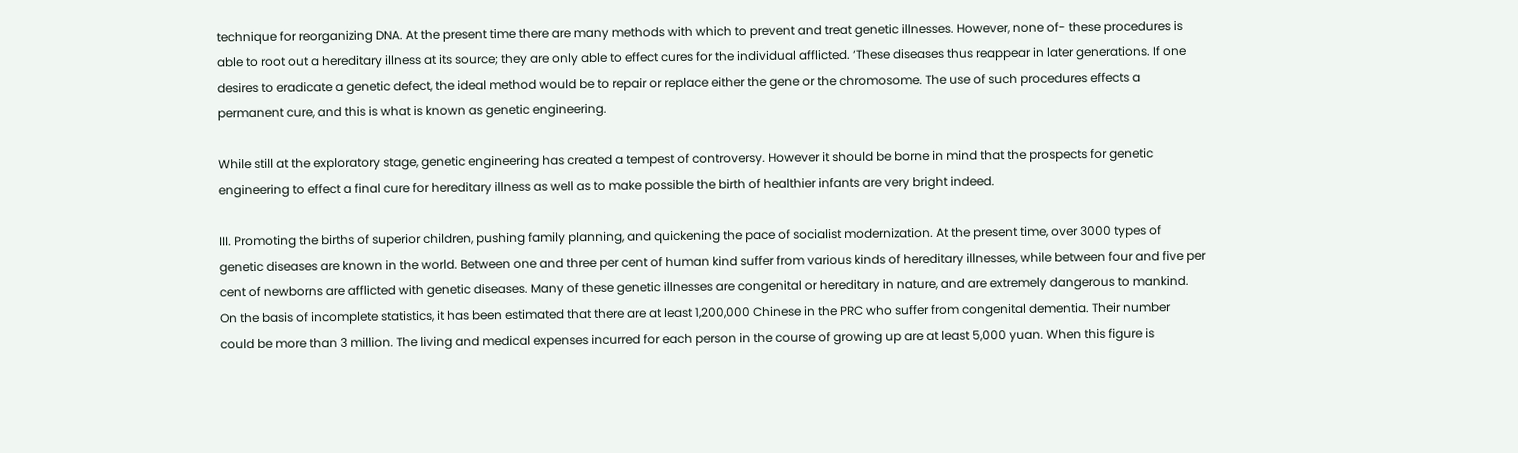technique for reorganizing DNA. At the present time there are many methods with which to prevent and treat genetic illnesses. However, none of- these procedures is able to root out a hereditary illness at its source; they are only able to effect cures for the individual afflicted. ‘These diseases thus reappear in later generations. If one desires to eradicate a genetic defect, the ideal method would be to repair or replace either the gene or the chromosome. The use of such procedures effects a permanent cure, and this is what is known as genetic engineering.

While still at the exploratory stage, genetic engineering has created a tempest of controversy. However it should be borne in mind that the prospects for genetic engineering to effect a final cure for hereditary illness as well as to make possible the birth of healthier infants are very bright indeed.

III. Promoting the births of superior children, pushing family planning, and quickening the pace of socialist modernization. At the present time, over 3000 types of genetic diseases are known in the world. Between one and three per cent of human kind suffer from various kinds of hereditary illnesses, while between four and five per cent of newborns are afflicted with genetic diseases. Many of these genetic illnesses are congenital or hereditary in nature, and are extremely dangerous to mankind. On the basis of incomplete statistics, it has been estimated that there are at least 1,200,000 Chinese in the PRC who suffer from congenital dementia. Their number could be more than 3 million. The living and medical expenses incurred for each person in the course of growing up are at least 5,000 yuan. When this figure is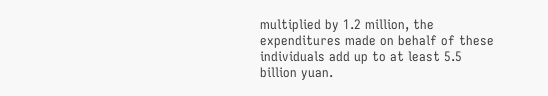multiplied by 1.2 million, the expenditures made on behalf of these individuals add up to at least 5.5 billion yuan.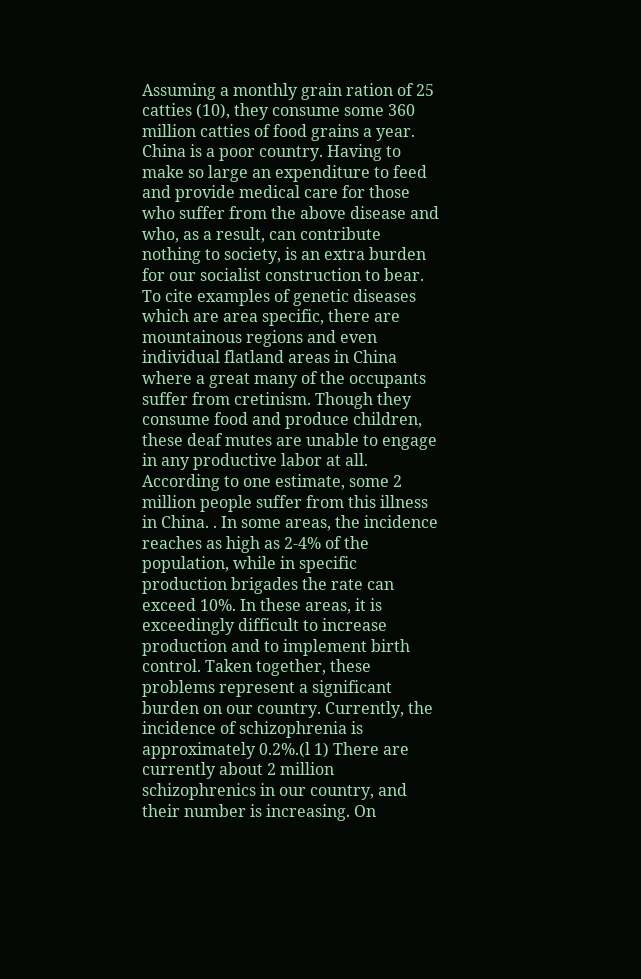Assuming a monthly grain ration of 25 catties (10), they consume some 360 million catties of food grains a year. China is a poor country. Having to make so large an expenditure to feed and provide medical care for those who suffer from the above disease and who, as a result, can contribute nothing to society, is an extra burden for our socialist construction to bear. To cite examples of genetic diseases which are area specific, there are mountainous regions and even individual flatland areas in China where a great many of the occupants suffer from cretinism. Though they consume food and produce children, these deaf mutes are unable to engage in any productive labor at all. According to one estimate, some 2 million people suffer from this illness in China. . In some areas, the incidence reaches as high as 2-4% of the population, while in specific production brigades the rate can exceed 10%. In these areas, it is exceedingly difficult to increase production and to implement birth control. Taken together, these problems represent a significant burden on our country. Currently, the incidence of schizophrenia is approximately 0.2%.(l 1) There are currently about 2 million schizophrenics in our country, and their number is increasing. On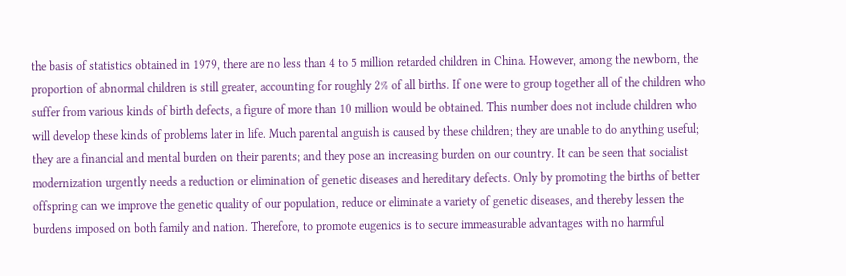the basis of statistics obtained in 1979, there are no less than 4 to 5 million retarded children in China. However, among the newborn, the proportion of abnormal children is still greater, accounting for roughly 2% of all births. If one were to group together all of the children who suffer from various kinds of birth defects, a figure of more than 10 million would be obtained. This number does not include children who will develop these kinds of problems later in life. Much parental anguish is caused by these children; they are unable to do anything useful; they are a financial and mental burden on their parents; and they pose an increasing burden on our country. It can be seen that socialist modernization urgently needs a reduction or elimination of genetic diseases and hereditary defects. Only by promoting the births of better offspring can we improve the genetic quality of our population, reduce or eliminate a variety of genetic diseases, and thereby lessen the burdens imposed on both family and nation. Therefore, to promote eugenics is to secure immeasurable advantages with no harmful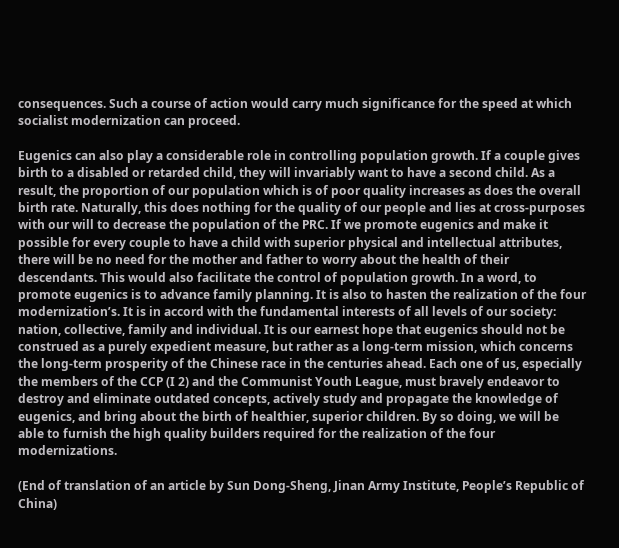consequences. Such a course of action would carry much significance for the speed at which socialist modernization can proceed.

Eugenics can also play a considerable role in controlling population growth. If a couple gives birth to a disabled or retarded child, they will invariably want to have a second child. As a result, the proportion of our population which is of poor quality increases as does the overall birth rate. Naturally, this does nothing for the quality of our people and lies at cross-purposes with our will to decrease the population of the PRC. If we promote eugenics and make it possible for every couple to have a child with superior physical and intellectual attributes, there will be no need for the mother and father to worry about the health of their descendants. This would also facilitate the control of population growth. In a word, to promote eugenics is to advance family planning. It is also to hasten the realization of the four modernization’s. It is in accord with the fundamental interests of all levels of our society: nation, collective, family and individual. It is our earnest hope that eugenics should not be construed as a purely expedient measure, but rather as a long-term mission, which concerns the long-term prosperity of the Chinese race in the centuries ahead. Each one of us, especially the members of the CCP (I 2) and the Communist Youth League, must bravely endeavor to destroy and eliminate outdated concepts, actively study and propagate the knowledge of eugenics, and bring about the birth of healthier, superior children. By so doing, we will be able to furnish the high quality builders required for the realization of the four modernizations.

(End of translation of an article by Sun Dong-Sheng, Jinan Army Institute, People’s Republic of China)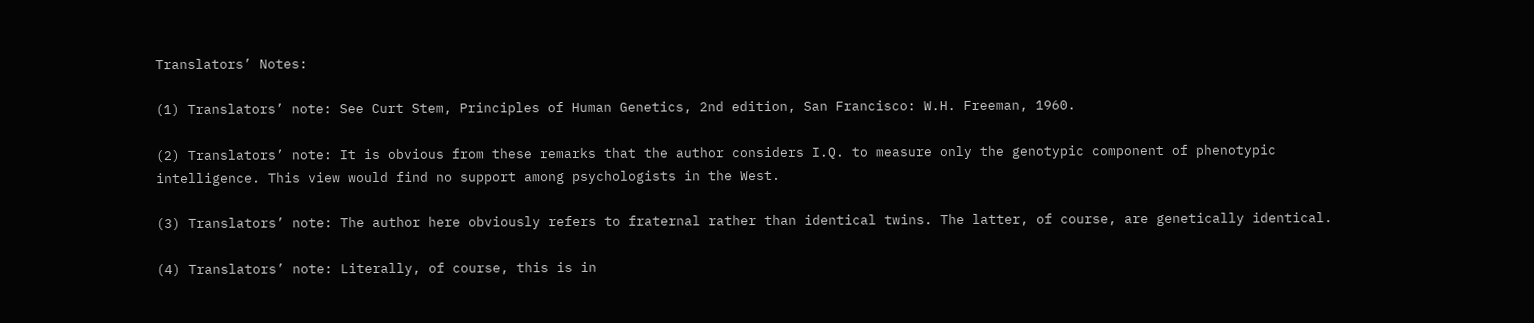Translators’ Notes:

(1) Translators’ note: See Curt Stem, Principles of Human Genetics, 2nd edition, San Francisco: W.H. Freeman, 1960.

(2) Translators’ note: It is obvious from these remarks that the author considers I.Q. to measure only the genotypic component of phenotypic intelligence. This view would find no support among psychologists in the West.

(3) Translators’ note: The author here obviously refers to fraternal rather than identical twins. The latter, of course, are genetically identical.

(4) Translators’ note: Literally, of course, this is in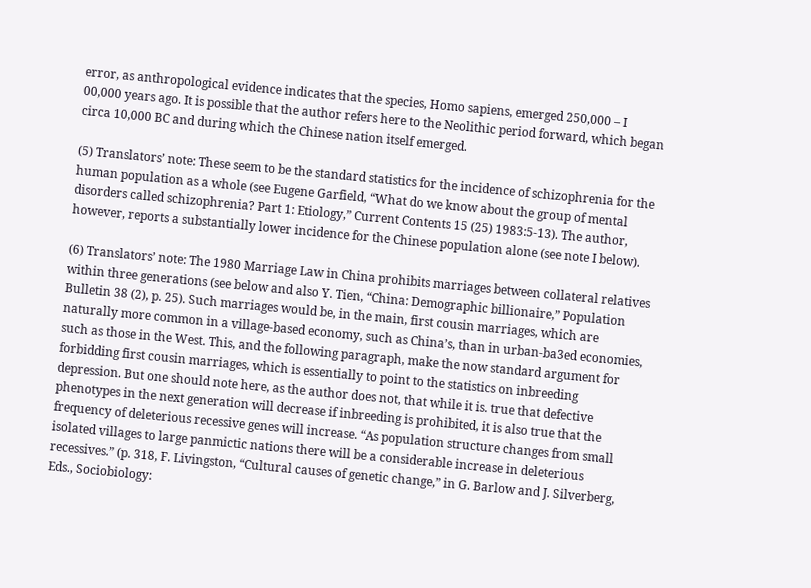error, as anthropological evidence indicates that the species, Homo sapiens, emerged 250,000 – I 00,000 years ago. It is possible that the author refers here to the Neolithic period forward, which began circa 10,000 BC and during which the Chinese nation itself emerged.

(5) Translators’ note: These seem to be the standard statistics for the incidence of schizophrenia for the human population as a whole (see Eugene Garfield, “What do we know about the group of mental disorders called schizophrenia? Part 1: Etiology,” Current Contents 15 (25) 1983:5-13). The author, however, reports a substantially lower incidence for the Chinese population alone (see note I below).

(6) Translators’ note: The 1980 Marriage Law in China prohibits marriages between collateral relatives within three generations (see below and also Y. Tien, “China: Demographic billionaire,” Population Bulletin 38 (2), p. 25). Such marriages would be, in the main, first cousin marriages, which are naturally more common in a village-based economy, such as China’s, than in urban-ba3ed economies, such as those in the West. This, and the following paragraph, make the now standard argument for forbidding first cousin marriages, which is essentially to point to the statistics on inbreeding depression. But one should note here, as the author does not, that while it is. true that defective phenotypes in the next generation will decrease if inbreeding is prohibited, it is also true that the frequency of deleterious recessive genes will increase. “As population structure changes from small isolated villages to large panmictic nations there will be a considerable increase in deleterious recessives.” (p. 318, F. Livingston, “Cultural causes of genetic change,” in G. Barlow and J. Silverberg, Eds., Sociobiology: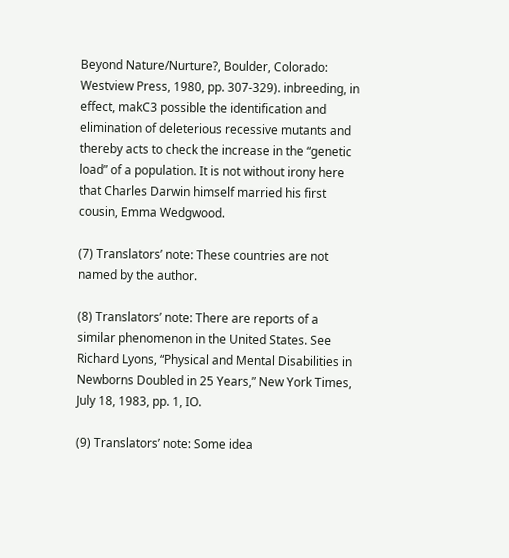Beyond Nature/Nurture?, Boulder, Colorado: Westview Press, 1980, pp. 307-329). inbreeding, in effect, makC3 possible the identification and elimination of deleterious recessive mutants and thereby acts to check the increase in the “genetic load” of a population. It is not without irony here that Charles Darwin himself married his first cousin, Emma Wedgwood.

(7) Translators’ note: These countries are not named by the author.

(8) Translators’ note: There are reports of a similar phenomenon in the United States. See Richard Lyons, “Physical and Mental Disabilities in Newborns Doubled in 25 Years,” New York Times, July 18, 1983, pp. 1, IO.

(9) Translators’ note: Some idea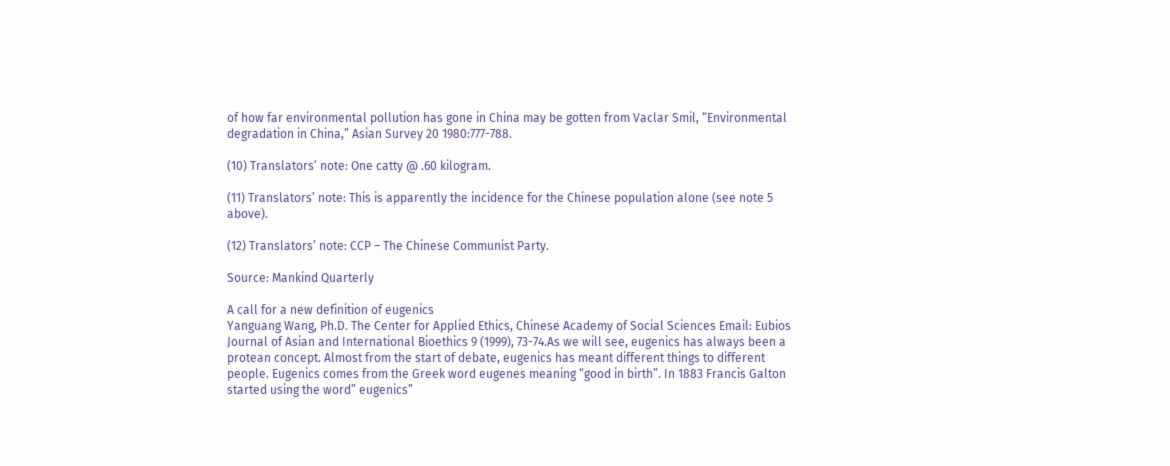of how far environmental pollution has gone in China may be gotten from Vaclar Smil, “Environmental degradation in China,” Asian Survey 20 1980:777-788.

(10) Translators’ note: One catty @ .60 kilogram.

(11) Translators’ note: This is apparently the incidence for the Chinese population alone (see note 5 above).

(12) Translators’ note: CCP – The Chinese Communist Party.

Source: Mankind Quarterly

A call for a new definition of eugenics
Yanguang Wang, Ph.D. The Center for Applied Ethics, Chinese Academy of Social Sciences Email: Eubios Journal of Asian and International Bioethics 9 (1999), 73-74.As we will see, eugenics has always been a protean concept. Almost from the start of debate, eugenics has meant different things to different people. Eugenics comes from the Greek word eugenes meaning “good in birth”. In 1883 Francis Galton started using the word” eugenics”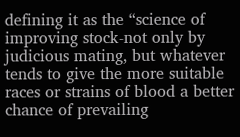defining it as the “science of improving stock-not only by judicious mating, but whatever tends to give the more suitable races or strains of blood a better chance of prevailing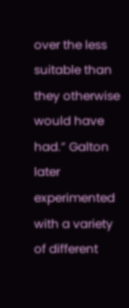over the less suitable than they otherwise would have had.” Galton later experimented with a variety of different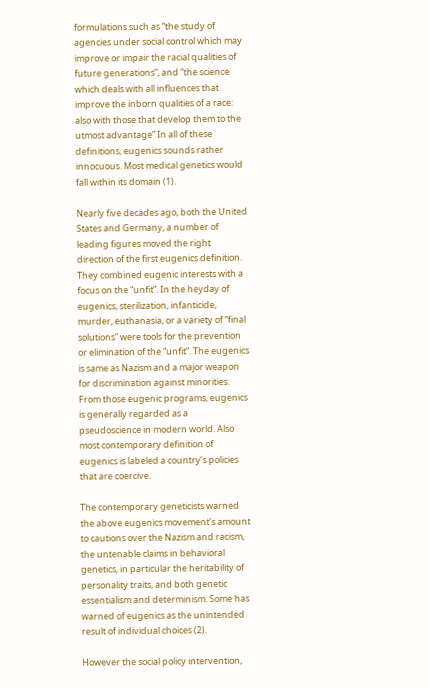formulations such as “the study of agencies under social control which may improve or impair the racial qualities of future generations”, and “the science which deals with all influences that improve the inborn qualities of a race: also with those that develop them to the utmost advantage” In all of these definitions, eugenics sounds rather innocuous. Most medical genetics would fall within its domain (1).

Nearly five decades ago, both the United States and Germany, a number of leading figures moved the right direction of the first eugenics definition. They combined eugenic interests with a focus on the “unfit”. In the heyday of eugenics, sterilization, infanticide, murder, euthanasia, or a variety of “final solutions” were tools for the prevention or elimination of the “unfit”. The eugenics is same as Nazism and a major weapon for discrimination against minorities. From those eugenic programs, eugenics is generally regarded as a pseudoscience in modern world. Also most contemporary definition of eugenics is labeled a country’s policies that are coercive.

The contemporary geneticists warned the above eugenics movement’s amount to cautions over the Nazism and racism, the untenable claims in behavioral genetics, in particular the heritability of personality traits, and both genetic essentialism and determinism. Some has warned of eugenics as the unintended result of individual choices (2).

However the social policy intervention,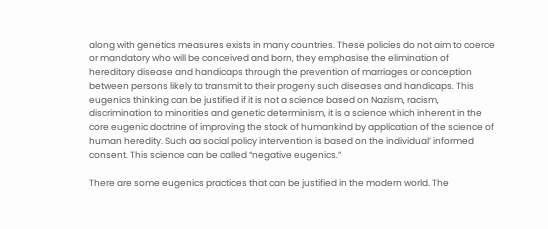along with genetics measures exists in many countries. These policies do not aim to coerce or mandatory who will be conceived and born, they emphasise the elimination of hereditary disease and handicaps through the prevention of marriages or conception between persons likely to transmit to their progeny such diseases and handicaps. This eugenics thinking can be justified if it is not a science based on Nazism, racism, discrimination to minorities and genetic determinism, it is a science which inherent in the core eugenic doctrine of improving the stock of humankind by application of the science of human heredity. Such aa social policy intervention is based on the individual’ informed consent. This science can be called “negative eugenics.”

There are some eugenics practices that can be justified in the modern world. The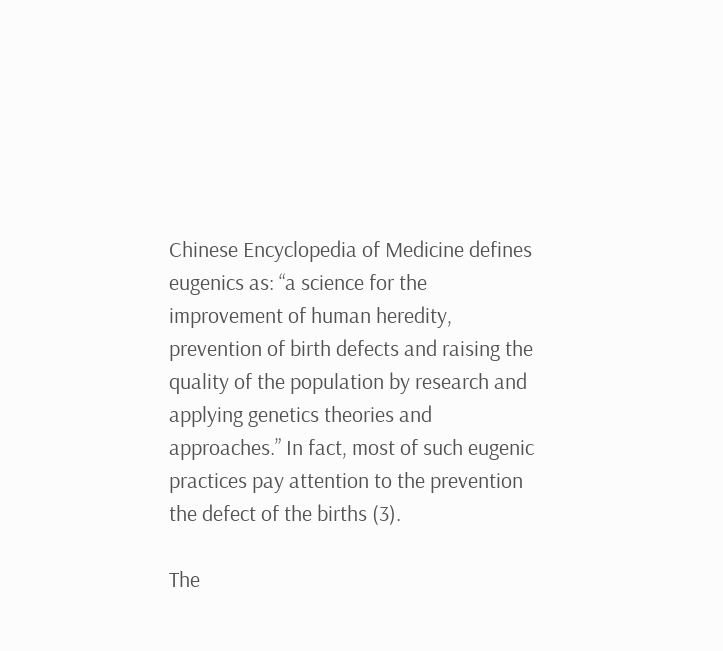Chinese Encyclopedia of Medicine defines eugenics as: “a science for the improvement of human heredity, prevention of birth defects and raising the quality of the population by research and applying genetics theories and approaches.” In fact, most of such eugenic practices pay attention to the prevention the defect of the births (3).

The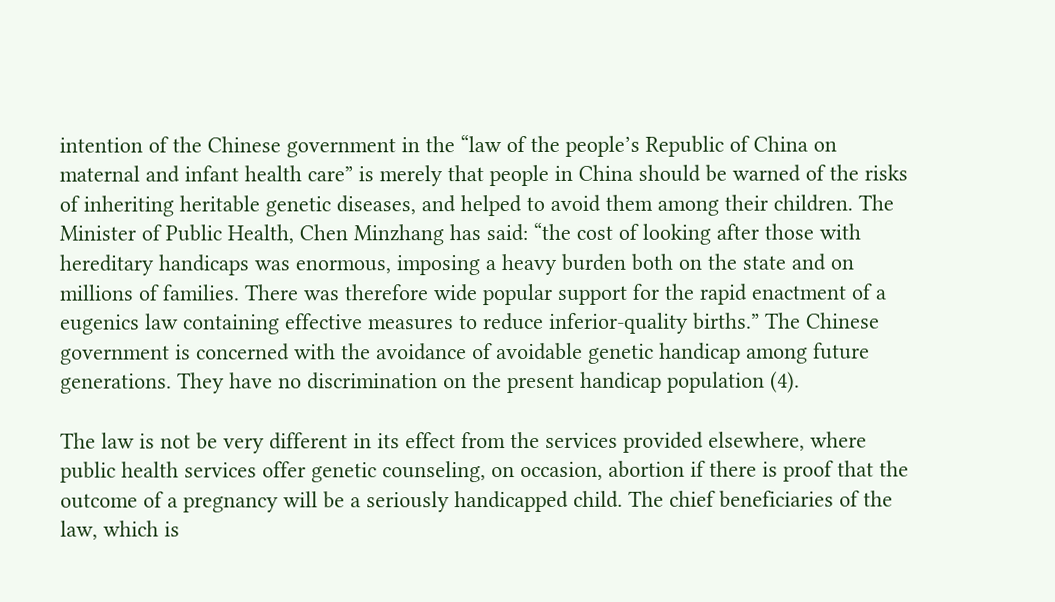intention of the Chinese government in the “law of the people’s Republic of China on maternal and infant health care” is merely that people in China should be warned of the risks of inheriting heritable genetic diseases, and helped to avoid them among their children. The Minister of Public Health, Chen Minzhang has said: “the cost of looking after those with hereditary handicaps was enormous, imposing a heavy burden both on the state and on millions of families. There was therefore wide popular support for the rapid enactment of a eugenics law containing effective measures to reduce inferior-quality births.” The Chinese government is concerned with the avoidance of avoidable genetic handicap among future generations. They have no discrimination on the present handicap population (4).

The law is not be very different in its effect from the services provided elsewhere, where public health services offer genetic counseling, on occasion, abortion if there is proof that the outcome of a pregnancy will be a seriously handicapped child. The chief beneficiaries of the law, which is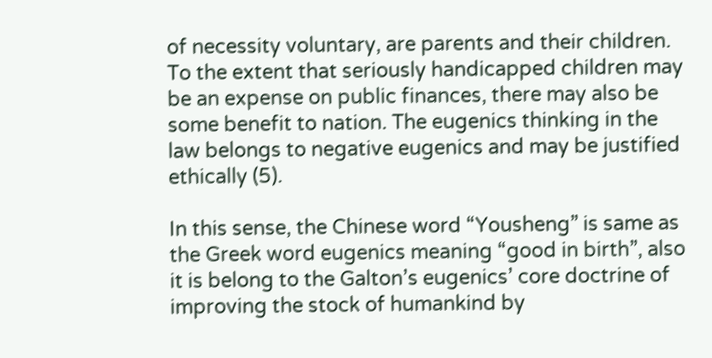of necessity voluntary, are parents and their children. To the extent that seriously handicapped children may be an expense on public finances, there may also be some benefit to nation. The eugenics thinking in the law belongs to negative eugenics and may be justified ethically (5).

In this sense, the Chinese word “Yousheng” is same as the Greek word eugenics meaning “good in birth”, also it is belong to the Galton’s eugenics’ core doctrine of improving the stock of humankind by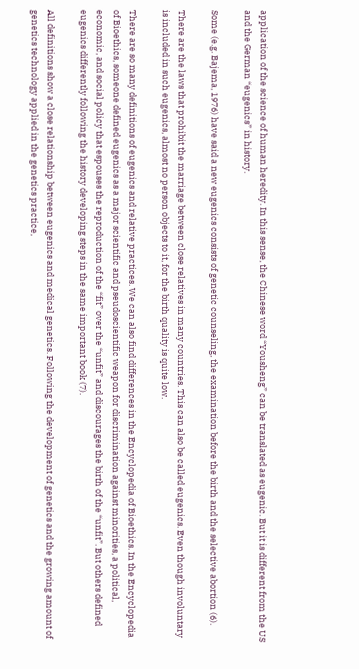application of the science of human heredity. In this sense, the Chinese word “Yousheng” can be translated as eugenic. But it is different from the US and the German “eugenics” in history.

Some (e.g. Bajema, 1976) have said a new eugenics consists of genetic counseling, the examination before the birth and the selective abortion (6).

There are the laws that prohibit the marriage between close relatives in many countries. This can also be called eugenics. Even though involuntary is included in such eugenics, almost no person objects to it, for the birth quality is quite low.

There are so many definitions of eugenics and relative practices. We can also find differences in the Encyclopedia of Bioethics. In the Encyclopedia of Bioethics, someone defined eugenics as a major scientific and pseudoscientific weapon for discrimination against minorities, a political, economic, and social policy that espouses the reproduction of the “fit” over the “unfit” and discourages the birth of the “unfit”. But others defined eugenics differently following the history developing steps in the same important book (7).

All definitions show a close relationship between eugenics and medical genetics. Following the development of genetics and the growing amount of genetics technology applied in the genetics practice,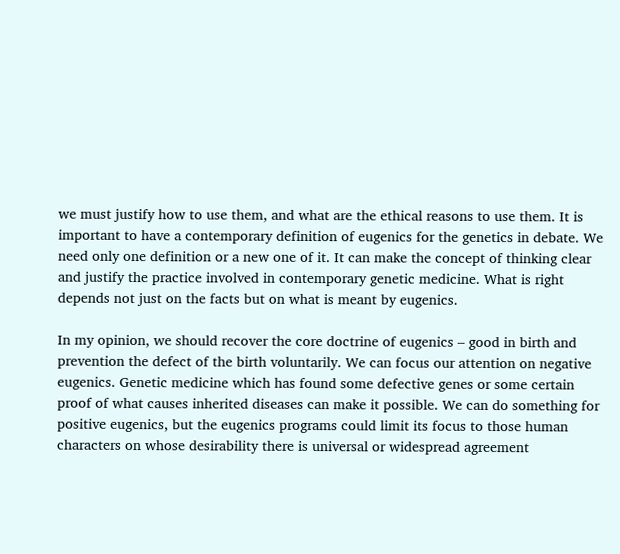we must justify how to use them, and what are the ethical reasons to use them. It is important to have a contemporary definition of eugenics for the genetics in debate. We need only one definition or a new one of it. It can make the concept of thinking clear and justify the practice involved in contemporary genetic medicine. What is right depends not just on the facts but on what is meant by eugenics.

In my opinion, we should recover the core doctrine of eugenics – good in birth and prevention the defect of the birth voluntarily. We can focus our attention on negative eugenics. Genetic medicine which has found some defective genes or some certain proof of what causes inherited diseases can make it possible. We can do something for positive eugenics, but the eugenics programs could limit its focus to those human characters on whose desirability there is universal or widespread agreement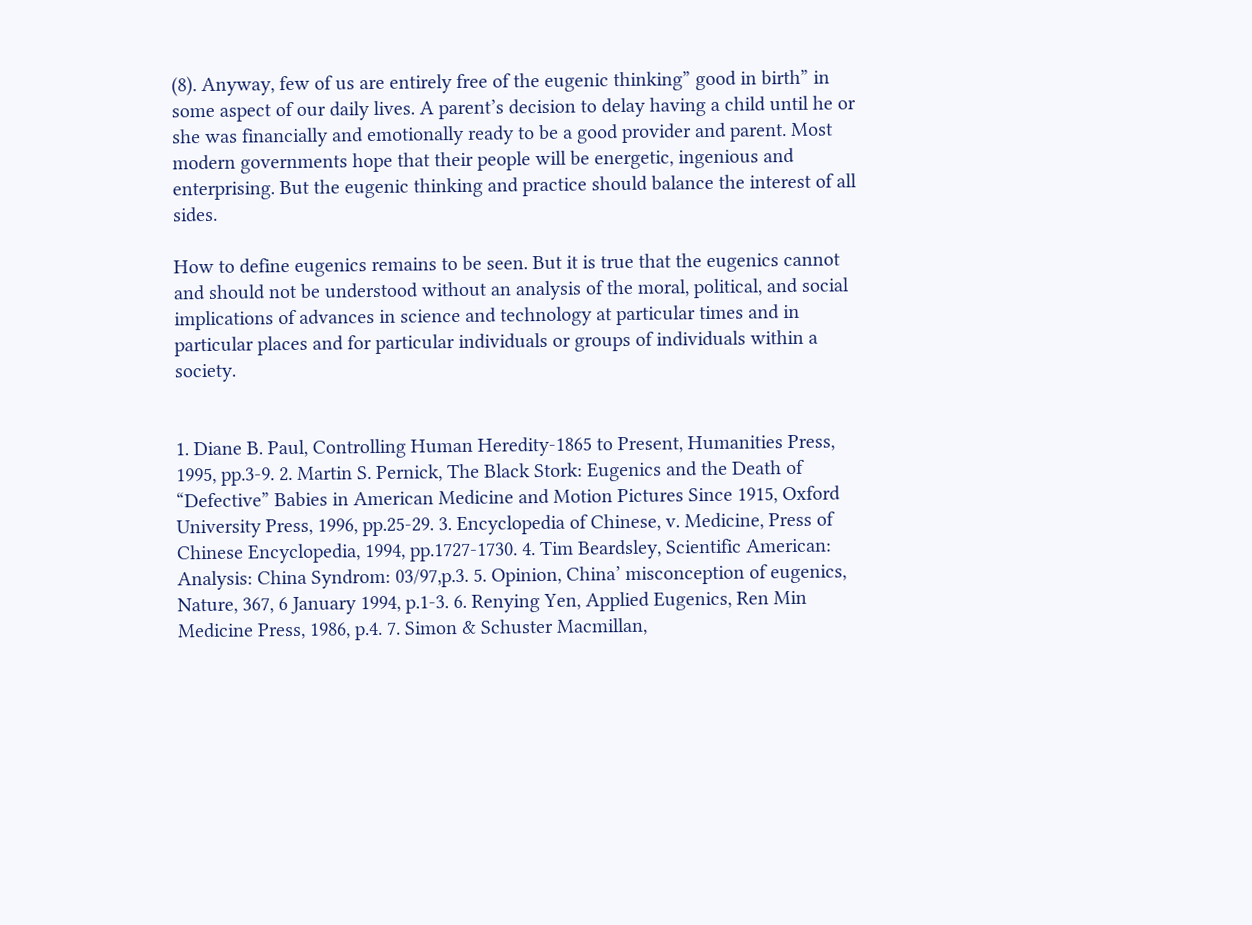(8). Anyway, few of us are entirely free of the eugenic thinking” good in birth” in some aspect of our daily lives. A parent’s decision to delay having a child until he or she was financially and emotionally ready to be a good provider and parent. Most modern governments hope that their people will be energetic, ingenious and enterprising. But the eugenic thinking and practice should balance the interest of all sides.

How to define eugenics remains to be seen. But it is true that the eugenics cannot and should not be understood without an analysis of the moral, political, and social implications of advances in science and technology at particular times and in particular places and for particular individuals or groups of individuals within a society.


1. Diane B. Paul, Controlling Human Heredity-1865 to Present, Humanities Press, 1995, pp.3-9. 2. Martin S. Pernick, The Black Stork: Eugenics and the Death of “Defective” Babies in American Medicine and Motion Pictures Since 1915, Oxford University Press, 1996, pp.25-29. 3. Encyclopedia of Chinese, v. Medicine, Press of Chinese Encyclopedia, 1994, pp.1727-1730. 4. Tim Beardsley, Scientific American: Analysis: China Syndrom: 03/97,p.3. 5. Opinion, China’ misconception of eugenics, Nature, 367, 6 January 1994, p.1-3. 6. Renying Yen, Applied Eugenics, Ren Min Medicine Press, 1986, p.4. 7. Simon & Schuster Macmillan,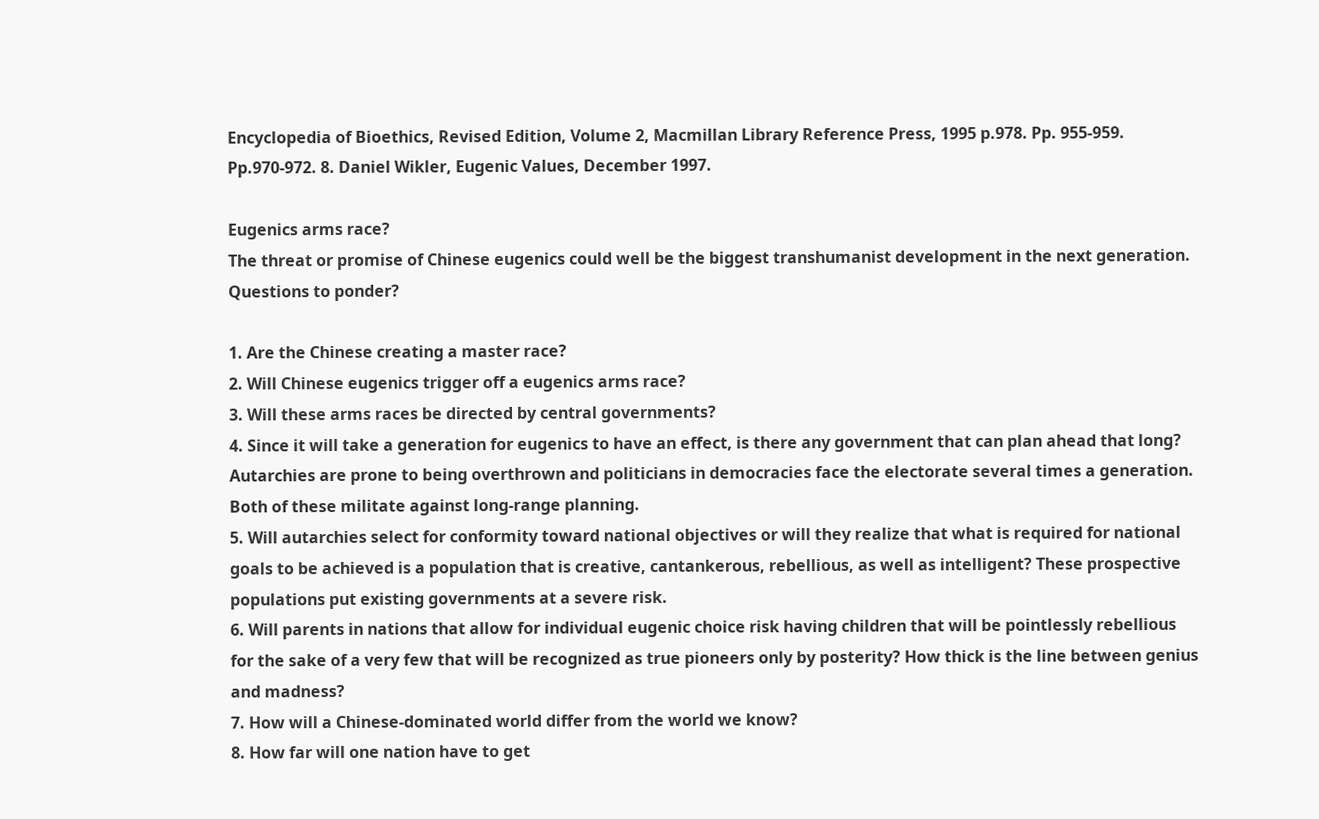Encyclopedia of Bioethics, Revised Edition, Volume 2, Macmillan Library Reference Press, 1995 p.978. Pp. 955-959. Pp.970-972. 8. Daniel Wikler, Eugenic Values, December 1997.

Eugenics arms race?
The threat or promise of Chinese eugenics could well be the biggest transhumanist development in the next generation. Questions to ponder?

1. Are the Chinese creating a master race?
2. Will Chinese eugenics trigger off a eugenics arms race?
3. Will these arms races be directed by central governments?
4. Since it will take a generation for eugenics to have an effect, is there any government that can plan ahead that long? Autarchies are prone to being overthrown and politicians in democracies face the electorate several times a generation. Both of these militate against long-range planning.
5. Will autarchies select for conformity toward national objectives or will they realize that what is required for national goals to be achieved is a population that is creative, cantankerous, rebellious, as well as intelligent? These prospective populations put existing governments at a severe risk.
6. Will parents in nations that allow for individual eugenic choice risk having children that will be pointlessly rebellious for the sake of a very few that will be recognized as true pioneers only by posterity? How thick is the line between genius and madness?
7. How will a Chinese-dominated world differ from the world we know?
8. How far will one nation have to get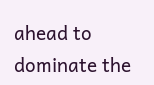ahead to dominate the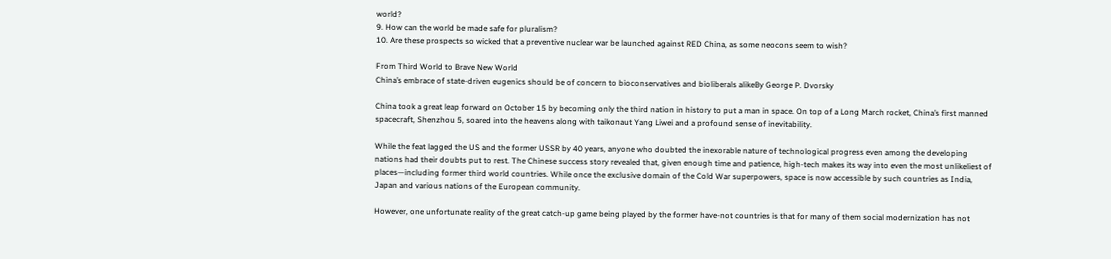world?
9. How can the world be made safe for pluralism?
10. Are these prospects so wicked that a preventive nuclear war be launched against RED China, as some neocons seem to wish?

From Third World to Brave New World
China’s embrace of state-driven eugenics should be of concern to bioconservatives and bioliberals alikeBy George P. Dvorsky

China took a great leap forward on October 15 by becoming only the third nation in history to put a man in space. On top of a Long March rocket, China’s first manned spacecraft, Shenzhou 5, soared into the heavens along with taikonaut Yang Liwei and a profound sense of inevitability.

While the feat lagged the US and the former USSR by 40 years, anyone who doubted the inexorable nature of technological progress even among the developing nations had their doubts put to rest. The Chinese success story revealed that, given enough time and patience, high-tech makes its way into even the most unlikeliest of places—including former third world countries. While once the exclusive domain of the Cold War superpowers, space is now accessible by such countries as India, Japan and various nations of the European community.

However, one unfortunate reality of the great catch-up game being played by the former have-not countries is that for many of them social modernization has not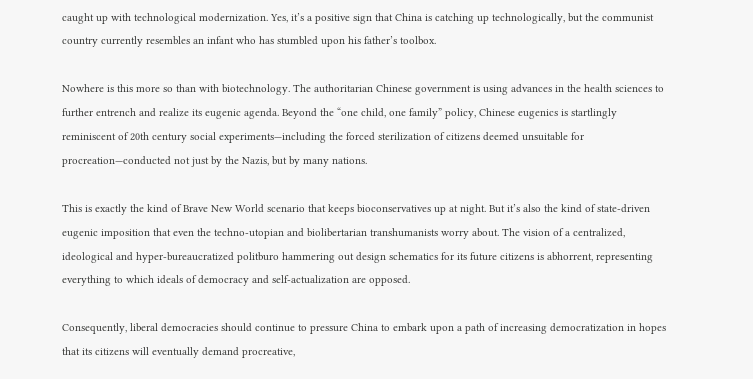caught up with technological modernization. Yes, it’s a positive sign that China is catching up technologically, but the communist country currently resembles an infant who has stumbled upon his father’s toolbox.

Nowhere is this more so than with biotechnology. The authoritarian Chinese government is using advances in the health sciences to further entrench and realize its eugenic agenda. Beyond the “one child, one family” policy, Chinese eugenics is startlingly reminiscent of 20th century social experiments—including the forced sterilization of citizens deemed unsuitable for procreation—conducted not just by the Nazis, but by many nations.

This is exactly the kind of Brave New World scenario that keeps bioconservatives up at night. But it’s also the kind of state-driven eugenic imposition that even the techno-utopian and biolibertarian transhumanists worry about. The vision of a centralized, ideological and hyper-bureaucratized politburo hammering out design schematics for its future citizens is abhorrent, representing everything to which ideals of democracy and self-actualization are opposed.

Consequently, liberal democracies should continue to pressure China to embark upon a path of increasing democratization in hopes that its citizens will eventually demand procreative,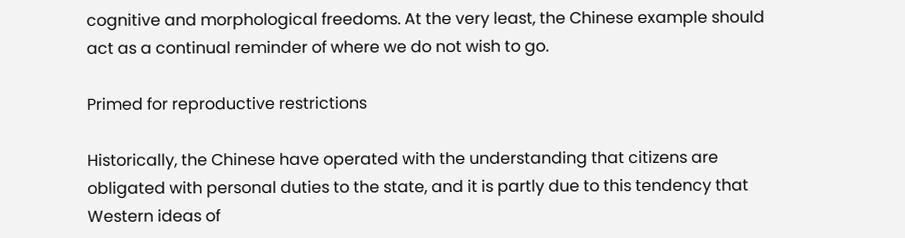cognitive and morphological freedoms. At the very least, the Chinese example should act as a continual reminder of where we do not wish to go.

Primed for reproductive restrictions

Historically, the Chinese have operated with the understanding that citizens are obligated with personal duties to the state, and it is partly due to this tendency that Western ideas of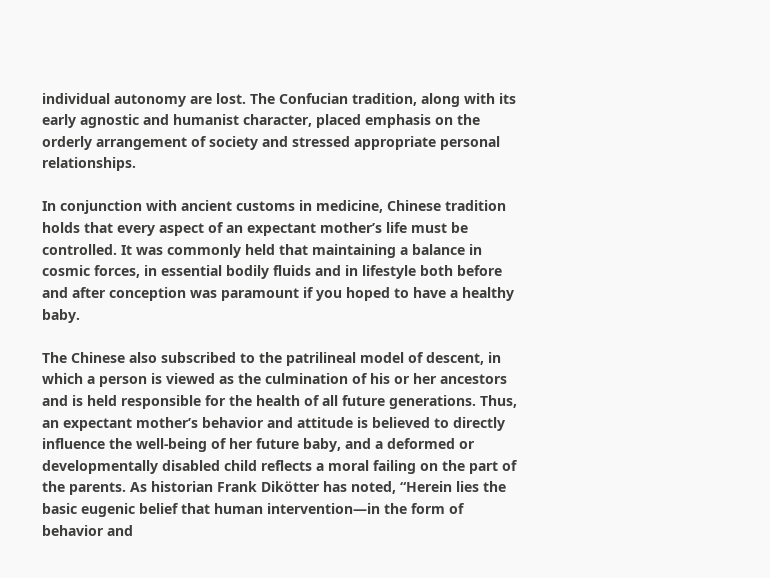individual autonomy are lost. The Confucian tradition, along with its early agnostic and humanist character, placed emphasis on the orderly arrangement of society and stressed appropriate personal relationships.

In conjunction with ancient customs in medicine, Chinese tradition holds that every aspect of an expectant mother’s life must be controlled. It was commonly held that maintaining a balance in cosmic forces, in essential bodily fluids and in lifestyle both before and after conception was paramount if you hoped to have a healthy baby.

The Chinese also subscribed to the patrilineal model of descent, in which a person is viewed as the culmination of his or her ancestors and is held responsible for the health of all future generations. Thus, an expectant mother’s behavior and attitude is believed to directly influence the well-being of her future baby, and a deformed or developmentally disabled child reflects a moral failing on the part of the parents. As historian Frank Dikötter has noted, “Herein lies the basic eugenic belief that human intervention—in the form of behavior and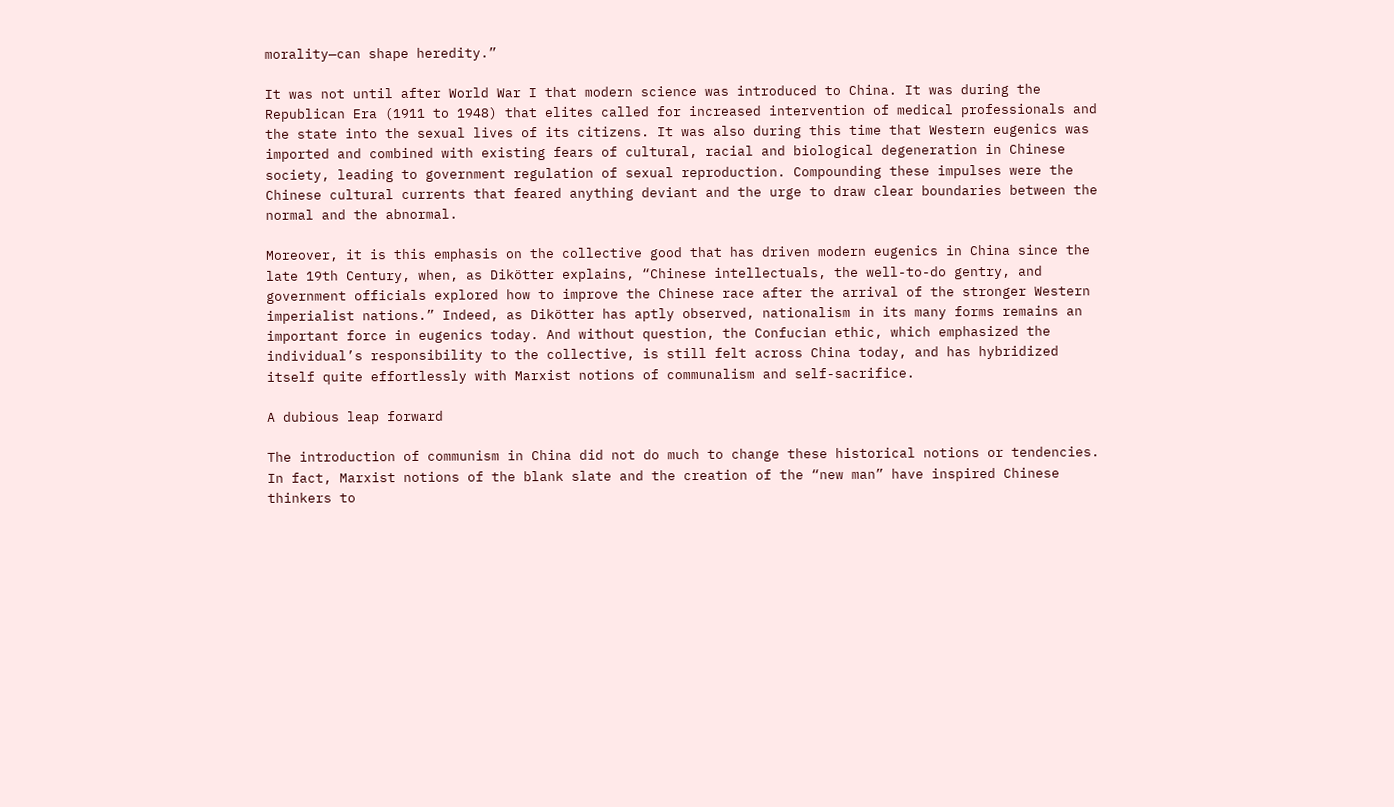morality—can shape heredity.”

It was not until after World War I that modern science was introduced to China. It was during the Republican Era (1911 to 1948) that elites called for increased intervention of medical professionals and the state into the sexual lives of its citizens. It was also during this time that Western eugenics was imported and combined with existing fears of cultural, racial and biological degeneration in Chinese society, leading to government regulation of sexual reproduction. Compounding these impulses were the Chinese cultural currents that feared anything deviant and the urge to draw clear boundaries between the normal and the abnormal.

Moreover, it is this emphasis on the collective good that has driven modern eugenics in China since the late 19th Century, when, as Dikötter explains, “Chinese intellectuals, the well-to-do gentry, and government officials explored how to improve the Chinese race after the arrival of the stronger Western imperialist nations.” Indeed, as Dikötter has aptly observed, nationalism in its many forms remains an important force in eugenics today. And without question, the Confucian ethic, which emphasized the individual’s responsibility to the collective, is still felt across China today, and has hybridized itself quite effortlessly with Marxist notions of communalism and self-sacrifice.

A dubious leap forward

The introduction of communism in China did not do much to change these historical notions or tendencies. In fact, Marxist notions of the blank slate and the creation of the “new man” have inspired Chinese thinkers to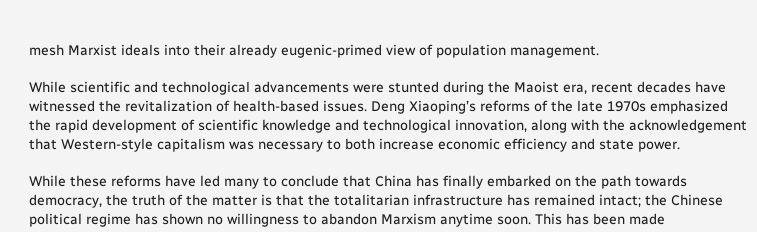mesh Marxist ideals into their already eugenic-primed view of population management.

While scientific and technological advancements were stunted during the Maoist era, recent decades have witnessed the revitalization of health-based issues. Deng Xiaoping’s reforms of the late 1970s emphasized the rapid development of scientific knowledge and technological innovation, along with the acknowledgement that Western-style capitalism was necessary to both increase economic efficiency and state power.

While these reforms have led many to conclude that China has finally embarked on the path towards democracy, the truth of the matter is that the totalitarian infrastructure has remained intact; the Chinese political regime has shown no willingness to abandon Marxism anytime soon. This has been made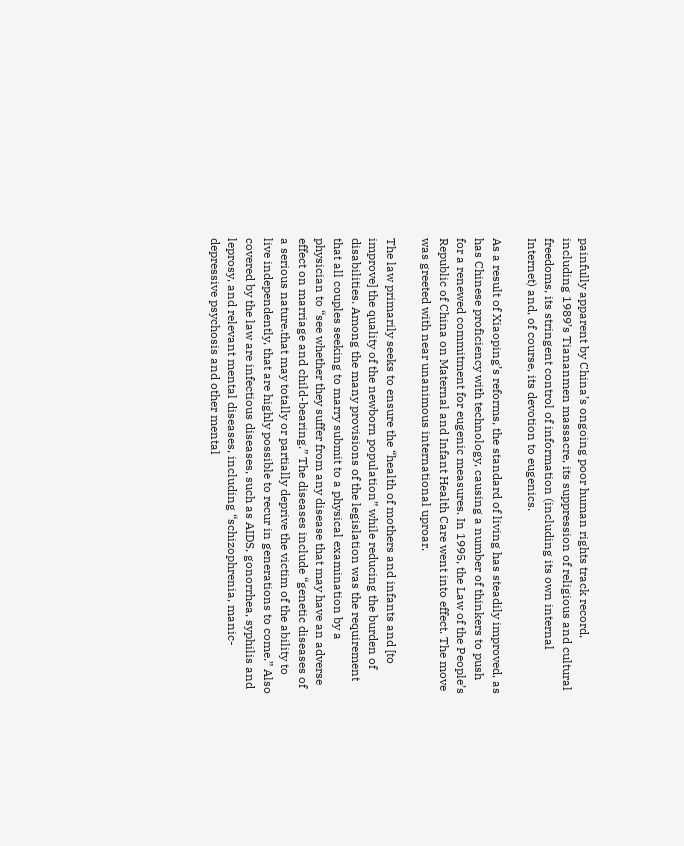painfully apparent by China’s ongoing poor human rights track record, including 1989’s Tiananmen massacre, its suppression of religious and cultural freedoms, its stringent control of information (including its own internal Internet) and, of course, its devotion to eugenics.

As a result of Xiaoping’s reforms, the standard of living has steadily improved, as has Chinese proficiency with technology, causing a number of thinkers to push for a renewed commitment for eugenic measures. In 1995, the Law of the People’s Republic of China on Maternal and Infant Health Care went into effect. The move was greeted with near unanimous international uproar.

The law primarily seeks to ensure the “health of mothers and infants and [to improve] the quality of the newborn population” while reducing the burden of disabilities. Among the many provisions of the legislation was the requirement that all couples seeking to marry submit to a physical examination by a physician to “see whether they suffer from any disease that may have an adverse effect on marriage and child-bearing.” The diseases include “genetic diseases of a serious nature.that may totally or partially deprive the victim of the ability to live independently, that are highly possible to recur in generations to come.” Also covered by the law are infectious diseases, such as AIDS, gonorrhea, syphilis and leprosy, and relevant mental diseases, including “schizophrenia, manic-depressive psychosis and other mental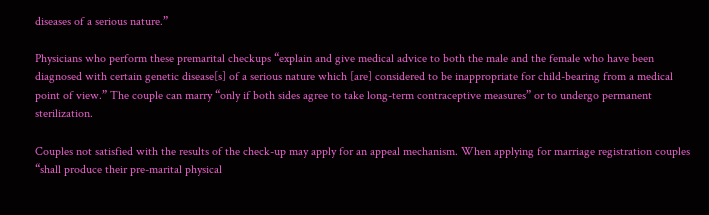diseases of a serious nature.”

Physicians who perform these premarital checkups “explain and give medical advice to both the male and the female who have been diagnosed with certain genetic disease[s] of a serious nature which [are] considered to be inappropriate for child-bearing from a medical point of view.” The couple can marry “only if both sides agree to take long-term contraceptive measures” or to undergo permanent sterilization.

Couples not satisfied with the results of the check-up may apply for an appeal mechanism. When applying for marriage registration couples “shall produce their pre-marital physical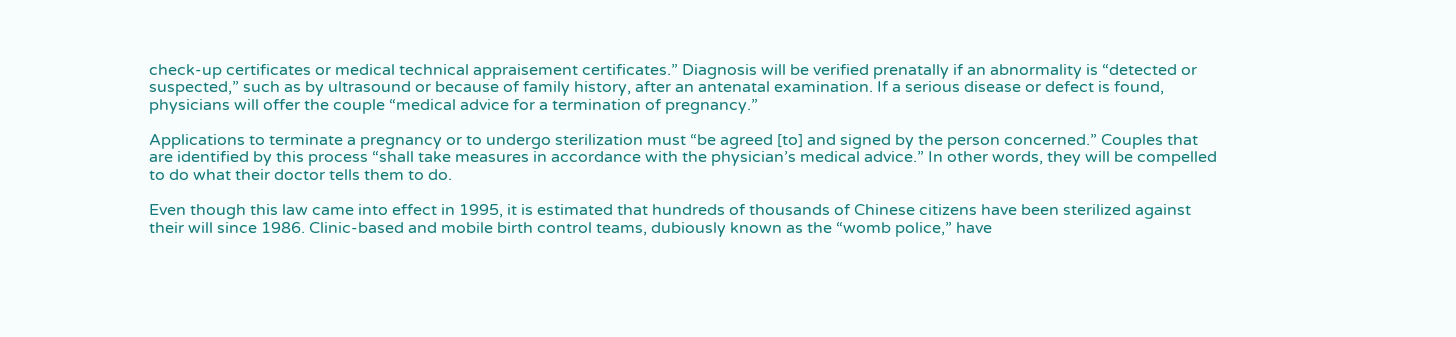check-up certificates or medical technical appraisement certificates.” Diagnosis will be verified prenatally if an abnormality is “detected or suspected,” such as by ultrasound or because of family history, after an antenatal examination. If a serious disease or defect is found, physicians will offer the couple “medical advice for a termination of pregnancy.”

Applications to terminate a pregnancy or to undergo sterilization must “be agreed [to] and signed by the person concerned.” Couples that are identified by this process “shall take measures in accordance with the physician’s medical advice.” In other words, they will be compelled to do what their doctor tells them to do.

Even though this law came into effect in 1995, it is estimated that hundreds of thousands of Chinese citizens have been sterilized against their will since 1986. Clinic-based and mobile birth control teams, dubiously known as the “womb police,” have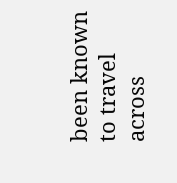been known to travel across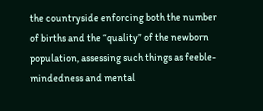the countryside enforcing both the number of births and the “quality” of the newborn population, assessing such things as feeble-mindedness and mental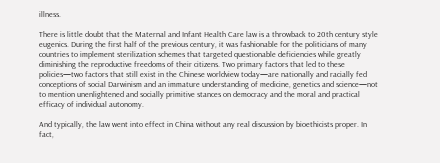illness.

There is little doubt that the Maternal and Infant Health Care law is a throwback to 20th century style eugenics. During the first half of the previous century, it was fashionable for the politicians of many countries to implement sterilization schemes that targeted questionable deficiencies while greatly diminishing the reproductive freedoms of their citizens. Two primary factors that led to these policies—two factors that still exist in the Chinese worldview today—are nationally and racially fed conceptions of social Darwinism and an immature understanding of medicine, genetics and science—not to mention unenlightened and socially primitive stances on democracy and the moral and practical efficacy of individual autonomy.

And typically, the law went into effect in China without any real discussion by bioethicists proper. In fact,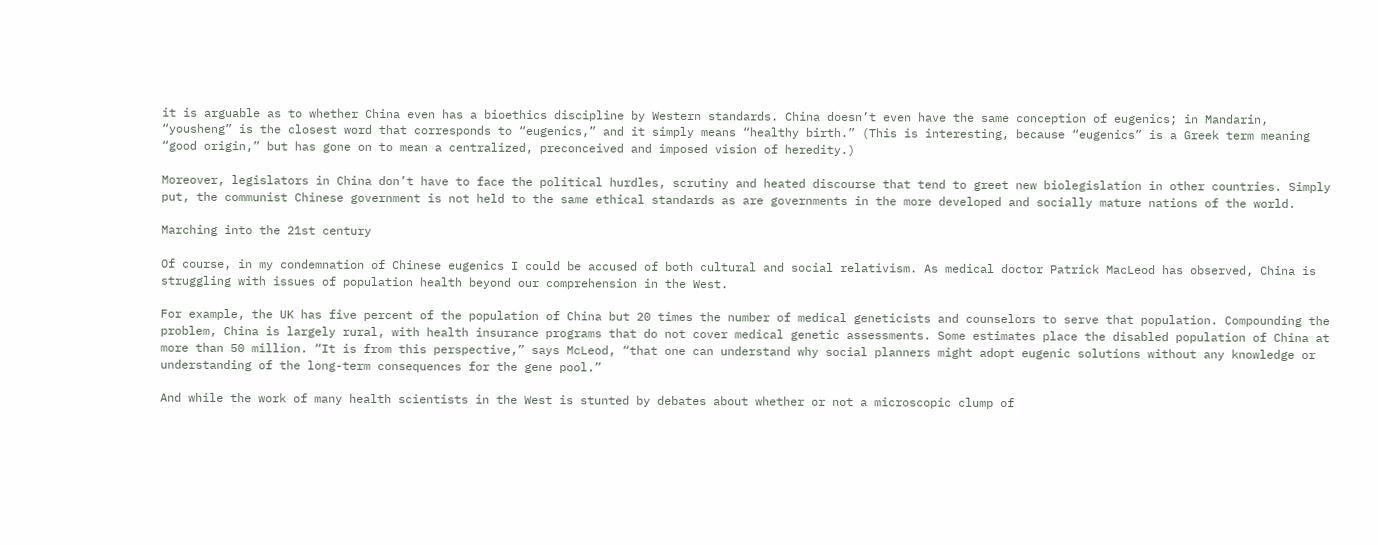it is arguable as to whether China even has a bioethics discipline by Western standards. China doesn’t even have the same conception of eugenics; in Mandarin, “yousheng” is the closest word that corresponds to “eugenics,” and it simply means “healthy birth.” (This is interesting, because “eugenics” is a Greek term meaning “good origin,” but has gone on to mean a centralized, preconceived and imposed vision of heredity.)

Moreover, legislators in China don’t have to face the political hurdles, scrutiny and heated discourse that tend to greet new biolegislation in other countries. Simply put, the communist Chinese government is not held to the same ethical standards as are governments in the more developed and socially mature nations of the world.

Marching into the 21st century

Of course, in my condemnation of Chinese eugenics I could be accused of both cultural and social relativism. As medical doctor Patrick MacLeod has observed, China is struggling with issues of population health beyond our comprehension in the West.

For example, the UK has five percent of the population of China but 20 times the number of medical geneticists and counselors to serve that population. Compounding the problem, China is largely rural, with health insurance programs that do not cover medical genetic assessments. Some estimates place the disabled population of China at more than 50 million. “It is from this perspective,” says McLeod, “that one can understand why social planners might adopt eugenic solutions without any knowledge or understanding of the long-term consequences for the gene pool.”

And while the work of many health scientists in the West is stunted by debates about whether or not a microscopic clump of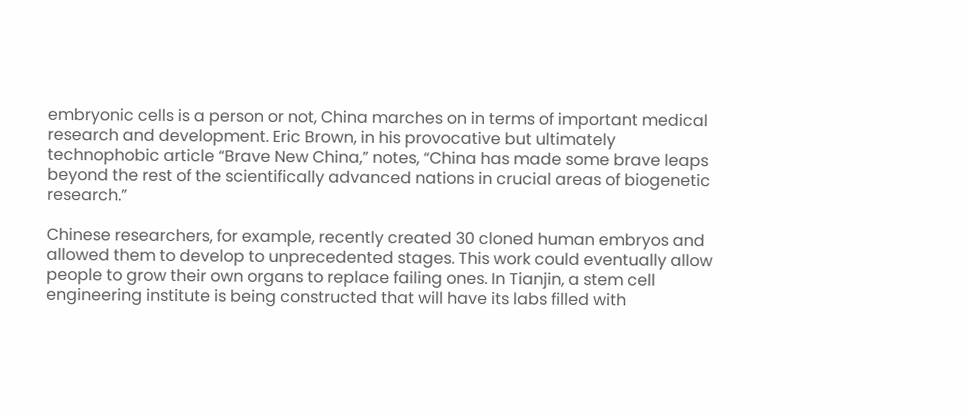embryonic cells is a person or not, China marches on in terms of important medical research and development. Eric Brown, in his provocative but ultimately technophobic article “Brave New China,” notes, “China has made some brave leaps beyond the rest of the scientifically advanced nations in crucial areas of biogenetic research.”

Chinese researchers, for example, recently created 30 cloned human embryos and allowed them to develop to unprecedented stages. This work could eventually allow people to grow their own organs to replace failing ones. In Tianjin, a stem cell engineering institute is being constructed that will have its labs filled with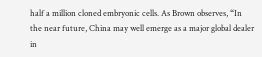half a million cloned embryonic cells. As Brown observes, “In the near future, China may well emerge as a major global dealer in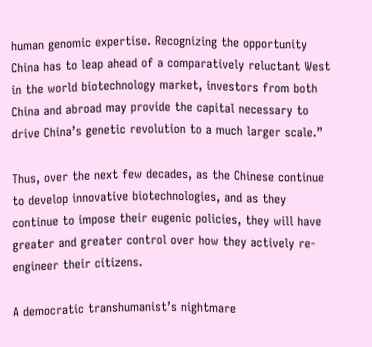human genomic expertise. Recognizing the opportunity China has to leap ahead of a comparatively reluctant West in the world biotechnology market, investors from both China and abroad may provide the capital necessary to drive China’s genetic revolution to a much larger scale.”

Thus, over the next few decades, as the Chinese continue to develop innovative biotechnologies, and as they continue to impose their eugenic policies, they will have greater and greater control over how they actively re-engineer their citizens.

A democratic transhumanist’s nightmare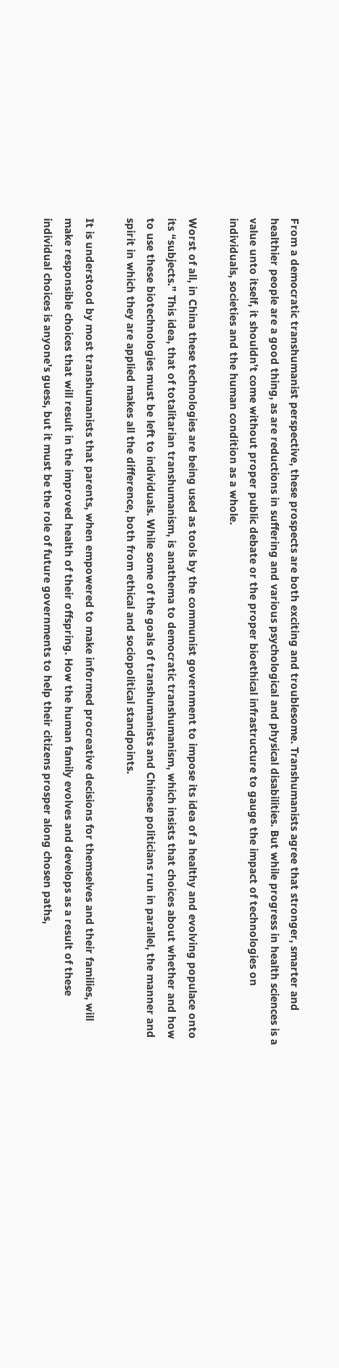From a democratic transhumanist perspective, these prospects are both exciting and troublesome. Transhumanists agree that stronger, smarter and healthier people are a good thing, as are reductions in suffering and various psychological and physical disabilities. But while progress in health sciences is a value unto itself, it shouldn’t come without proper public debate or the proper bioethical infrastructure to gauge the impact of technologies on individuals, societies and the human condition as a whole.

Worst of all, in China these technologies are being used as tools by the communist government to impose its idea of a healthy and evolving populace onto its “subjects.” This idea, that of totalitarian transhumanism, is anathema to democratic transhumanism, which insists that choices about whether and how to use these biotechnologies must be left to individuals. While some of the goals of transhumanists and Chinese politicians run in parallel, the manner and spirit in which they are applied makes all the difference, both from ethical and sociopolitical standpoints.

It is understood by most transhumanists that parents, when empowered to make informed procreative decisions for themselves and their families, will make responsible choices that will result in the improved health of their offspring. How the human family evolves and develops as a result of these individual choices is anyone’s guess, but it must be the role of future governments to help their citizens prosper along chosen paths,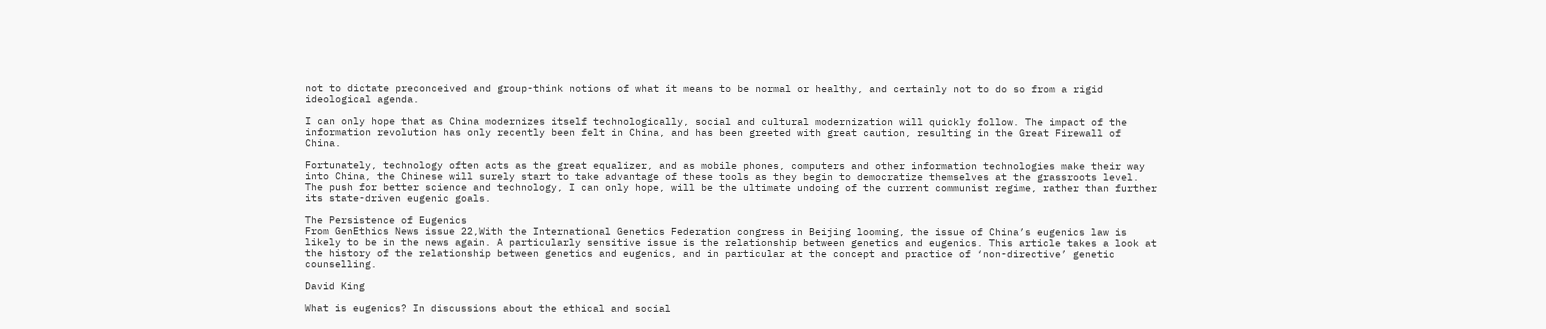not to dictate preconceived and group-think notions of what it means to be normal or healthy, and certainly not to do so from a rigid ideological agenda.

I can only hope that as China modernizes itself technologically, social and cultural modernization will quickly follow. The impact of the information revolution has only recently been felt in China, and has been greeted with great caution, resulting in the Great Firewall of China.

Fortunately, technology often acts as the great equalizer, and as mobile phones, computers and other information technologies make their way into China, the Chinese will surely start to take advantage of these tools as they begin to democratize themselves at the grassroots level. The push for better science and technology, I can only hope, will be the ultimate undoing of the current communist regime, rather than further its state-driven eugenic goals.

The Persistence of Eugenics
From GenEthics News issue 22,With the International Genetics Federation congress in Beijing looming, the issue of China’s eugenics law is likely to be in the news again. A particularly sensitive issue is the relationship between genetics and eugenics. This article takes a look at the history of the relationship between genetics and eugenics, and in particular at the concept and practice of ‘non-directive’ genetic counselling.

David King

What is eugenics? In discussions about the ethical and social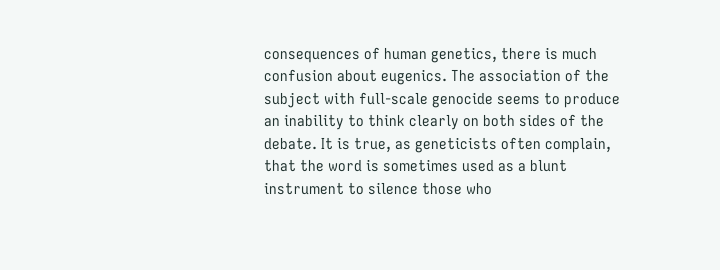consequences of human genetics, there is much confusion about eugenics. The association of the subject with full-scale genocide seems to produce an inability to think clearly on both sides of the debate. It is true, as geneticists often complain, that the word is sometimes used as a blunt instrument to silence those who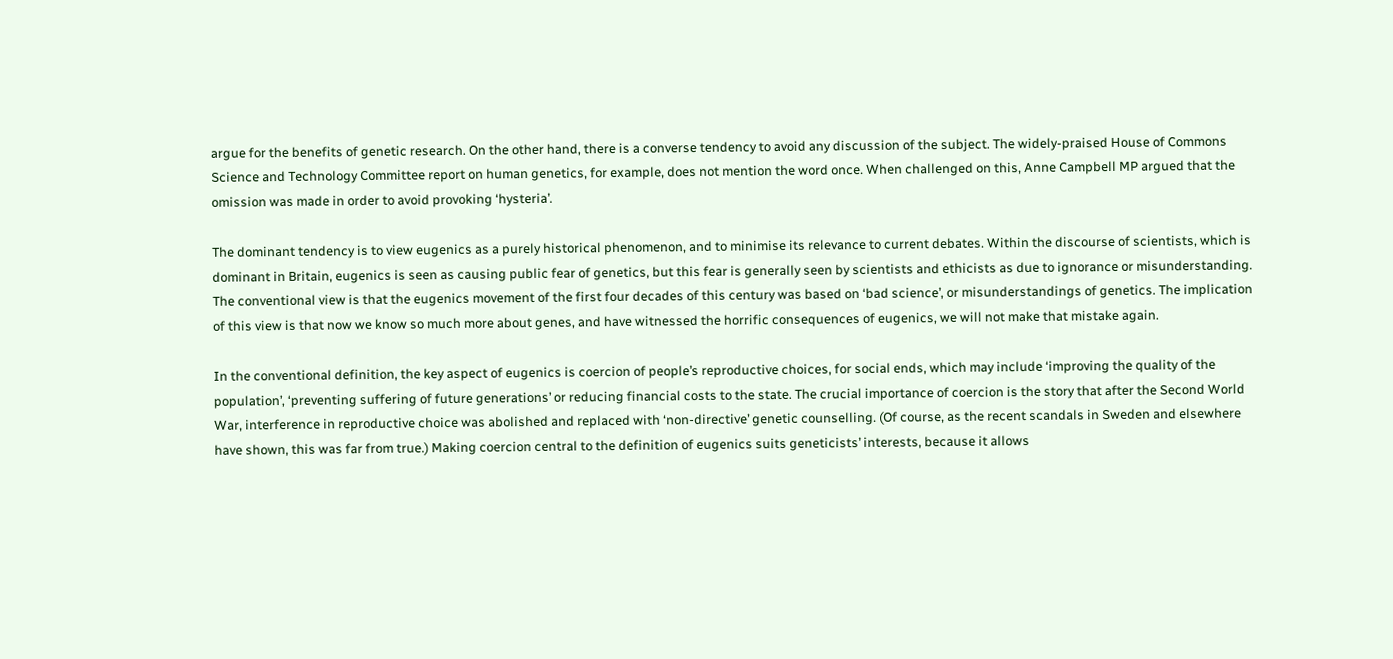argue for the benefits of genetic research. On the other hand, there is a converse tendency to avoid any discussion of the subject. The widely-praised House of Commons Science and Technology Committee report on human genetics, for example, does not mention the word once. When challenged on this, Anne Campbell MP argued that the omission was made in order to avoid provoking ‘hysteria’.

The dominant tendency is to view eugenics as a purely historical phenomenon, and to minimise its relevance to current debates. Within the discourse of scientists, which is dominant in Britain, eugenics is seen as causing public fear of genetics, but this fear is generally seen by scientists and ethicists as due to ignorance or misunderstanding. The conventional view is that the eugenics movement of the first four decades of this century was based on ‘bad science’, or misunderstandings of genetics. The implication of this view is that now we know so much more about genes, and have witnessed the horrific consequences of eugenics, we will not make that mistake again.

In the conventional definition, the key aspect of eugenics is coercion of people’s reproductive choices, for social ends, which may include ‘improving the quality of the population’, ‘preventing suffering of future generations’ or reducing financial costs to the state. The crucial importance of coercion is the story that after the Second World War, interference in reproductive choice was abolished and replaced with ‘non-directive’ genetic counselling. (Of course, as the recent scandals in Sweden and elsewhere have shown, this was far from true.) Making coercion central to the definition of eugenics suits geneticists’ interests, because it allows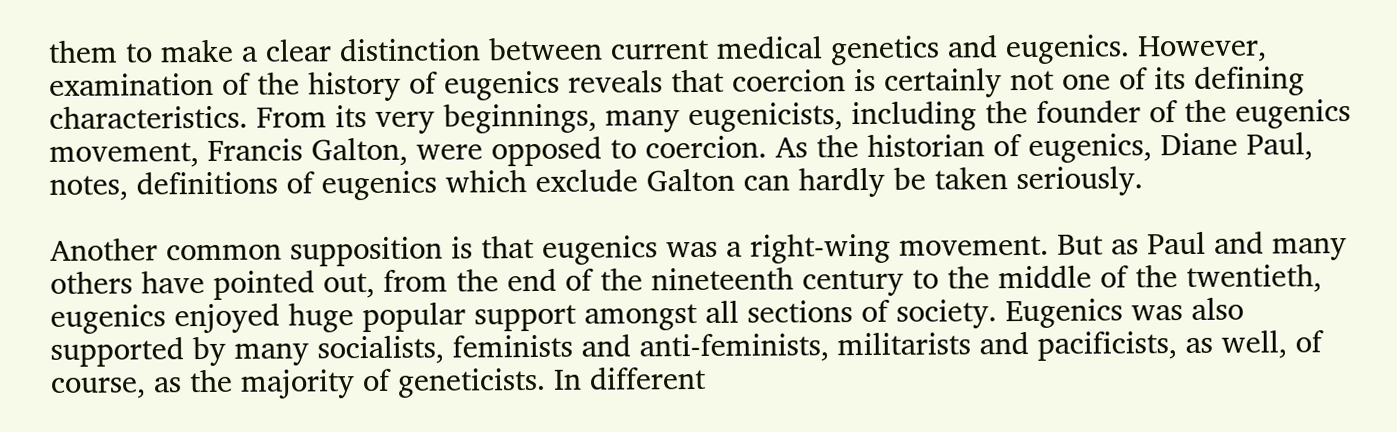them to make a clear distinction between current medical genetics and eugenics. However, examination of the history of eugenics reveals that coercion is certainly not one of its defining characteristics. From its very beginnings, many eugenicists, including the founder of the eugenics movement, Francis Galton, were opposed to coercion. As the historian of eugenics, Diane Paul, notes, definitions of eugenics which exclude Galton can hardly be taken seriously.

Another common supposition is that eugenics was a right-wing movement. But as Paul and many others have pointed out, from the end of the nineteenth century to the middle of the twentieth, eugenics enjoyed huge popular support amongst all sections of society. Eugenics was also supported by many socialists, feminists and anti-feminists, militarists and pacificists, as well, of course, as the majority of geneticists. In different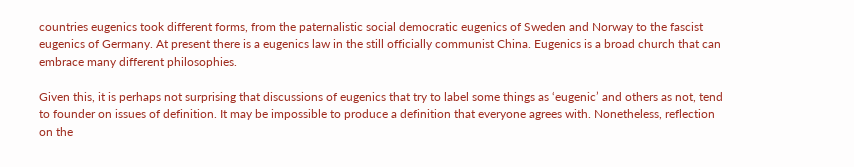countries eugenics took different forms, from the paternalistic social democratic eugenics of Sweden and Norway to the fascist eugenics of Germany. At present there is a eugenics law in the still officially communist China. Eugenics is a broad church that can embrace many different philosophies.

Given this, it is perhaps not surprising that discussions of eugenics that try to label some things as ‘eugenic’ and others as not, tend to founder on issues of definition. It may be impossible to produce a definition that everyone agrees with. Nonetheless, reflection on the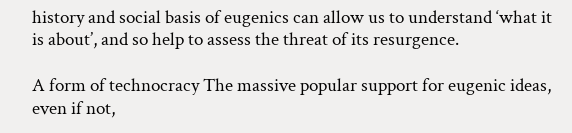history and social basis of eugenics can allow us to understand ‘what it is about’, and so help to assess the threat of its resurgence.

A form of technocracy The massive popular support for eugenic ideas, even if not,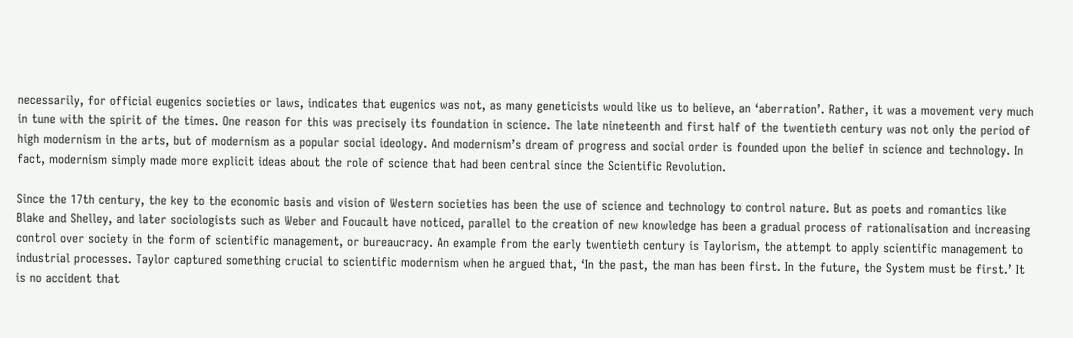necessarily, for official eugenics societies or laws, indicates that eugenics was not, as many geneticists would like us to believe, an ‘aberration’. Rather, it was a movement very much in tune with the spirit of the times. One reason for this was precisely its foundation in science. The late nineteenth and first half of the twentieth century was not only the period of high modernism in the arts, but of modernism as a popular social ideology. And modernism’s dream of progress and social order is founded upon the belief in science and technology. In fact, modernism simply made more explicit ideas about the role of science that had been central since the Scientific Revolution.

Since the 17th century, the key to the economic basis and vision of Western societies has been the use of science and technology to control nature. But as poets and romantics like Blake and Shelley, and later sociologists such as Weber and Foucault have noticed, parallel to the creation of new knowledge has been a gradual process of rationalisation and increasing control over society in the form of scientific management, or bureaucracy. An example from the early twentieth century is Taylorism, the attempt to apply scientific management to industrial processes. Taylor captured something crucial to scientific modernism when he argued that, ‘In the past, the man has been first. In the future, the System must be first.’ It is no accident that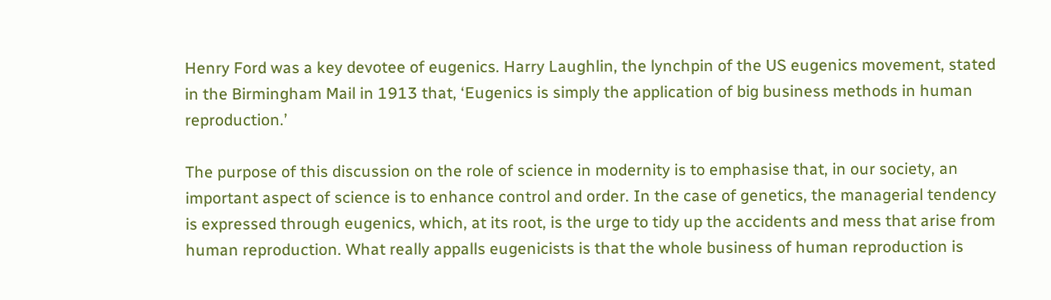Henry Ford was a key devotee of eugenics. Harry Laughlin, the lynchpin of the US eugenics movement, stated in the Birmingham Mail in 1913 that, ‘Eugenics is simply the application of big business methods in human reproduction.’

The purpose of this discussion on the role of science in modernity is to emphasise that, in our society, an important aspect of science is to enhance control and order. In the case of genetics, the managerial tendency is expressed through eugenics, which, at its root, is the urge to tidy up the accidents and mess that arise from human reproduction. What really appalls eugenicists is that the whole business of human reproduction is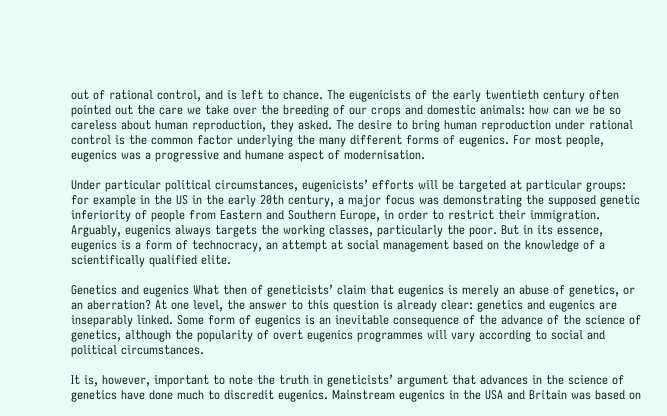out of rational control, and is left to chance. The eugenicists of the early twentieth century often pointed out the care we take over the breeding of our crops and domestic animals: how can we be so careless about human reproduction, they asked. The desire to bring human reproduction under rational control is the common factor underlying the many different forms of eugenics. For most people, eugenics was a progressive and humane aspect of modernisation.

Under particular political circumstances, eugenicists’ efforts will be targeted at particular groups: for example in the US in the early 20th century, a major focus was demonstrating the supposed genetic inferiority of people from Eastern and Southern Europe, in order to restrict their immigration. Arguably, eugenics always targets the working classes, particularly the poor. But in its essence, eugenics is a form of technocracy, an attempt at social management based on the knowledge of a scientifically qualified elite.

Genetics and eugenics What then of geneticists’ claim that eugenics is merely an abuse of genetics, or an aberration? At one level, the answer to this question is already clear: genetics and eugenics are inseparably linked. Some form of eugenics is an inevitable consequence of the advance of the science of genetics, although the popularity of overt eugenics programmes will vary according to social and political circumstances.

It is, however, important to note the truth in geneticists’ argument that advances in the science of genetics have done much to discredit eugenics. Mainstream eugenics in the USA and Britain was based on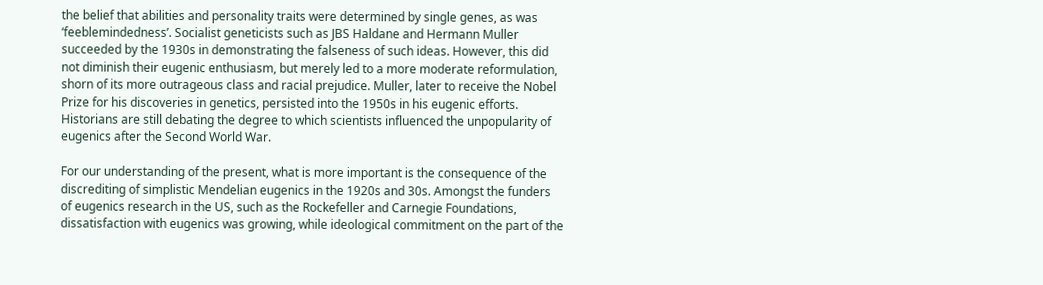the belief that abilities and personality traits were determined by single genes, as was ‘feeblemindedness’. Socialist geneticists such as JBS Haldane and Hermann Muller succeeded by the 1930s in demonstrating the falseness of such ideas. However, this did not diminish their eugenic enthusiasm, but merely led to a more moderate reformulation, shorn of its more outrageous class and racial prejudice. Muller, later to receive the Nobel Prize for his discoveries in genetics, persisted into the 1950s in his eugenic efforts. Historians are still debating the degree to which scientists influenced the unpopularity of eugenics after the Second World War.

For our understanding of the present, what is more important is the consequence of the discrediting of simplistic Mendelian eugenics in the 1920s and 30s. Amongst the funders of eugenics research in the US, such as the Rockefeller and Carnegie Foundations, dissatisfaction with eugenics was growing, while ideological commitment on the part of the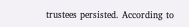trustees persisted. According to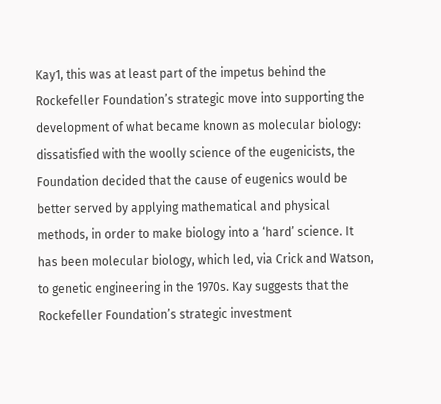Kay1, this was at least part of the impetus behind the Rockefeller Foundation’s strategic move into supporting the development of what became known as molecular biology: dissatisfied with the woolly science of the eugenicists, the Foundation decided that the cause of eugenics would be better served by applying mathematical and physical methods, in order to make biology into a ‘hard’ science. It has been molecular biology, which led, via Crick and Watson, to genetic engineering in the 1970s. Kay suggests that the Rockefeller Foundation’s strategic investment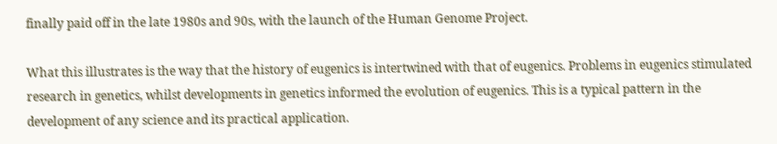finally paid off in the late 1980s and 90s, with the launch of the Human Genome Project.

What this illustrates is the way that the history of eugenics is intertwined with that of eugenics. Problems in eugenics stimulated research in genetics, whilst developments in genetics informed the evolution of eugenics. This is a typical pattern in the development of any science and its practical application.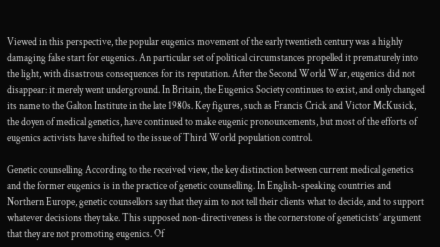Viewed in this perspective, the popular eugenics movement of the early twentieth century was a highly damaging false start for eugenics. An particular set of political circumstances propelled it prematurely into the light, with disastrous consequences for its reputation. After the Second World War, eugenics did not disappear: it merely went underground. In Britain, the Eugenics Society continues to exist, and only changed its name to the Galton Institute in the late 1980s. Key figures, such as Francis Crick and Victor McKusick, the doyen of medical genetics, have continued to make eugenic pronouncements, but most of the efforts of eugenics activists have shifted to the issue of Third World population control.

Genetic counselling According to the received view, the key distinction between current medical genetics and the former eugenics is in the practice of genetic counselling. In English-speaking countries and Northern Europe, genetic counsellors say that they aim to not tell their clients what to decide, and to support whatever decisions they take. This supposed non-directiveness is the cornerstone of geneticists’ argument that they are not promoting eugenics. Of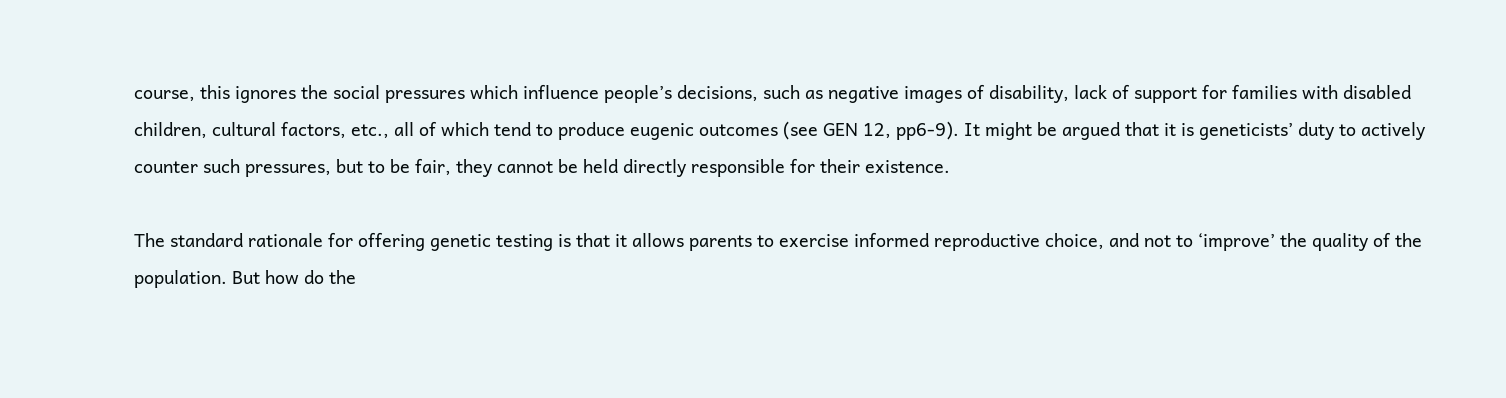course, this ignores the social pressures which influence people’s decisions, such as negative images of disability, lack of support for families with disabled children, cultural factors, etc., all of which tend to produce eugenic outcomes (see GEN 12, pp6-9). It might be argued that it is geneticists’ duty to actively counter such pressures, but to be fair, they cannot be held directly responsible for their existence.

The standard rationale for offering genetic testing is that it allows parents to exercise informed reproductive choice, and not to ‘improve’ the quality of the population. But how do the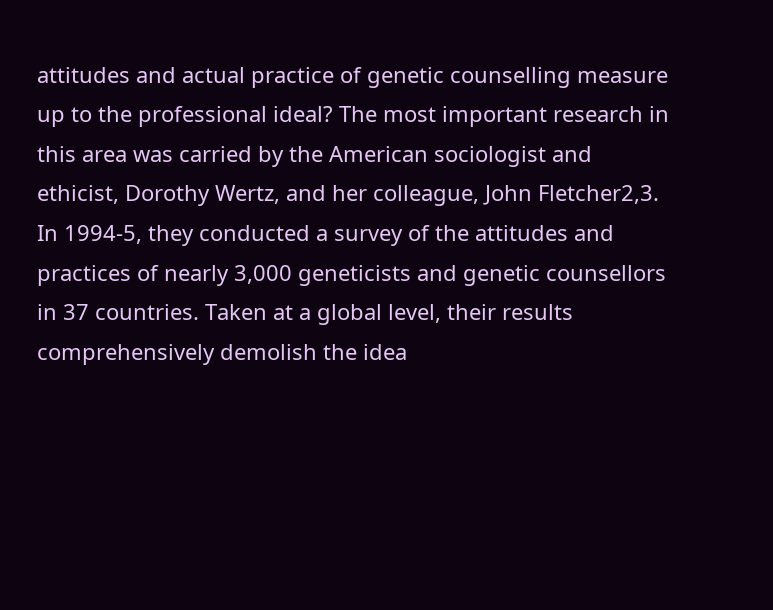attitudes and actual practice of genetic counselling measure up to the professional ideal? The most important research in this area was carried by the American sociologist and ethicist, Dorothy Wertz, and her colleague, John Fletcher2,3. In 1994-5, they conducted a survey of the attitudes and practices of nearly 3,000 geneticists and genetic counsellors in 37 countries. Taken at a global level, their results comprehensively demolish the idea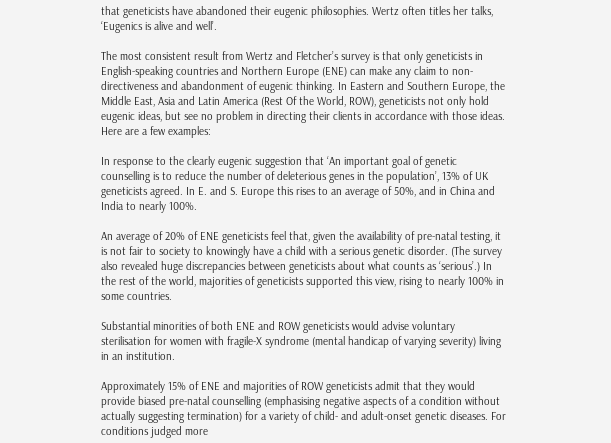that geneticists have abandoned their eugenic philosophies. Wertz often titles her talks, ‘Eugenics is alive and well’.

The most consistent result from Wertz and Fletcher’s survey is that only geneticists in English-speaking countries and Northern Europe (ENE) can make any claim to non-directiveness and abandonment of eugenic thinking. In Eastern and Southern Europe, the Middle East, Asia and Latin America (Rest Of the World, ROW), geneticists not only hold eugenic ideas, but see no problem in directing their clients in accordance with those ideas. Here are a few examples:

In response to the clearly eugenic suggestion that ‘An important goal of genetic counselling is to reduce the number of deleterious genes in the population’, 13% of UK geneticists agreed. In E. and S. Europe this rises to an average of 50%, and in China and India to nearly 100%.

An average of 20% of ENE geneticists feel that, given the availability of pre-natal testing, it is not fair to society to knowingly have a child with a serious genetic disorder. (The survey also revealed huge discrepancies between geneticists about what counts as ‘serious’.) In the rest of the world, majorities of geneticists supported this view, rising to nearly 100% in some countries.

Substantial minorities of both ENE and ROW geneticists would advise voluntary sterilisation for women with fragile-X syndrome (mental handicap of varying severity) living in an institution.

Approximately 15% of ENE and majorities of ROW geneticists admit that they would provide biased pre-natal counselling (emphasising negative aspects of a condition without actually suggesting termination) for a variety of child- and adult-onset genetic diseases. For conditions judged more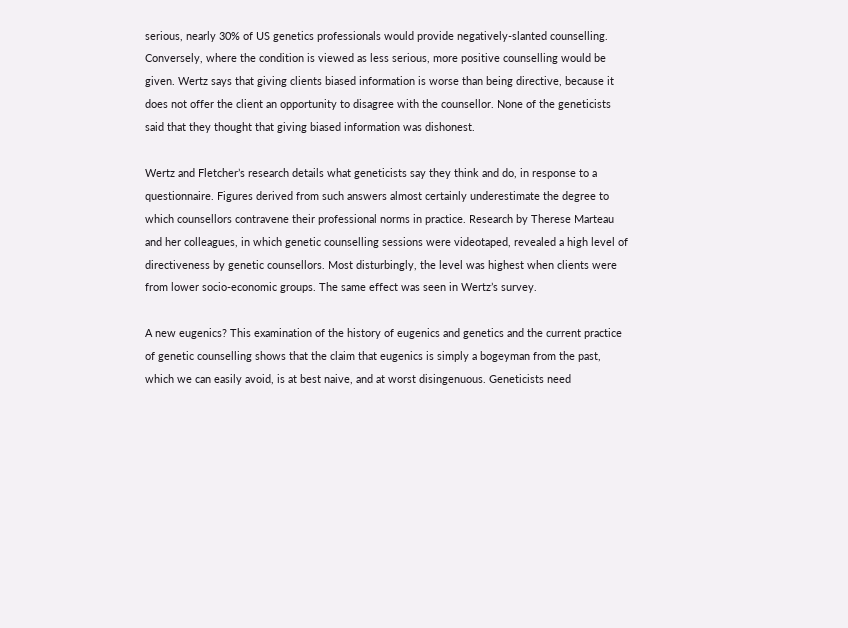serious, nearly 30% of US genetics professionals would provide negatively-slanted counselling. Conversely, where the condition is viewed as less serious, more positive counselling would be given. Wertz says that giving clients biased information is worse than being directive, because it does not offer the client an opportunity to disagree with the counsellor. None of the geneticists said that they thought that giving biased information was dishonest.

Wertz and Fletcher’s research details what geneticists say they think and do, in response to a questionnaire. Figures derived from such answers almost certainly underestimate the degree to which counsellors contravene their professional norms in practice. Research by Therese Marteau and her colleagues, in which genetic counselling sessions were videotaped, revealed a high level of directiveness by genetic counsellors. Most disturbingly, the level was highest when clients were from lower socio-economic groups. The same effect was seen in Wertz’s survey.

A new eugenics? This examination of the history of eugenics and genetics and the current practice of genetic counselling shows that the claim that eugenics is simply a bogeyman from the past, which we can easily avoid, is at best naive, and at worst disingenuous. Geneticists need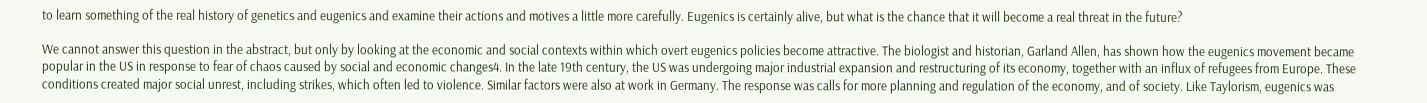to learn something of the real history of genetics and eugenics and examine their actions and motives a little more carefully. Eugenics is certainly alive, but what is the chance that it will become a real threat in the future?

We cannot answer this question in the abstract, but only by looking at the economic and social contexts within which overt eugenics policies become attractive. The biologist and historian, Garland Allen, has shown how the eugenics movement became popular in the US in response to fear of chaos caused by social and economic changes4. In the late 19th century, the US was undergoing major industrial expansion and restructuring of its economy, together with an influx of refugees from Europe. These conditions created major social unrest, including strikes, which often led to violence. Similar factors were also at work in Germany. The response was calls for more planning and regulation of the economy, and of society. Like Taylorism, eugenics was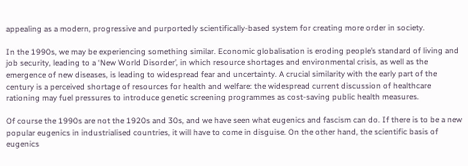appealing as a modern, progressive and purportedly scientifically-based system for creating more order in society.

In the 1990s, we may be experiencing something similar. Economic globalisation is eroding people’s standard of living and job security, leading to a ‘New World Disorder’, in which resource shortages and environmental crisis, as well as the emergence of new diseases, is leading to widespread fear and uncertainty. A crucial similarity with the early part of the century is a perceived shortage of resources for health and welfare: the widespread current discussion of healthcare rationing may fuel pressures to introduce genetic screening programmes as cost-saving public health measures.

Of course the 1990s are not the 1920s and 30s, and we have seen what eugenics and fascism can do. If there is to be a new popular eugenics in industrialised countries, it will have to come in disguise. On the other hand, the scientific basis of eugenics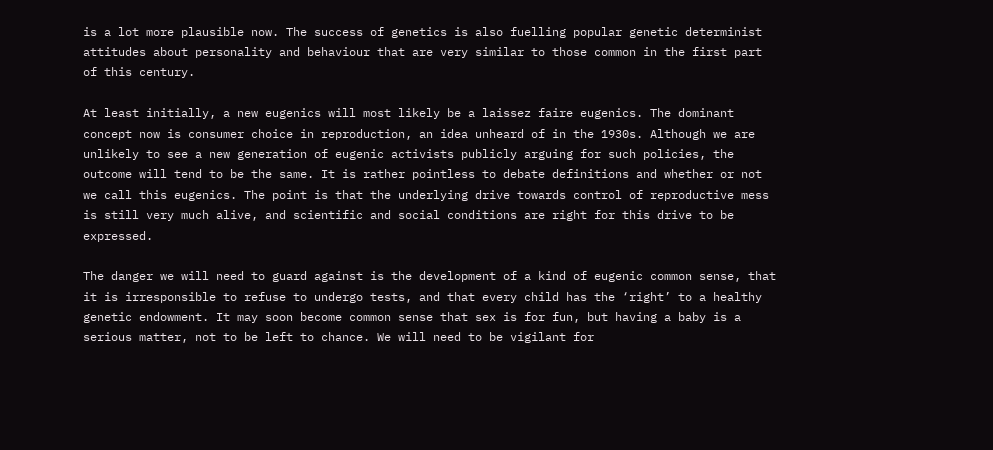is a lot more plausible now. The success of genetics is also fuelling popular genetic determinist attitudes about personality and behaviour that are very similar to those common in the first part of this century.

At least initially, a new eugenics will most likely be a laissez faire eugenics. The dominant concept now is consumer choice in reproduction, an idea unheard of in the 1930s. Although we are unlikely to see a new generation of eugenic activists publicly arguing for such policies, the outcome will tend to be the same. It is rather pointless to debate definitions and whether or not we call this eugenics. The point is that the underlying drive towards control of reproductive mess is still very much alive, and scientific and social conditions are right for this drive to be expressed.

The danger we will need to guard against is the development of a kind of eugenic common sense, that it is irresponsible to refuse to undergo tests, and that every child has the ‘right’ to a healthy genetic endowment. It may soon become common sense that sex is for fun, but having a baby is a serious matter, not to be left to chance. We will need to be vigilant for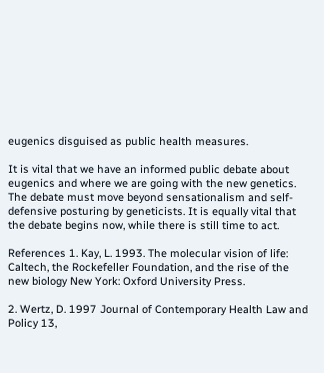eugenics disguised as public health measures.

It is vital that we have an informed public debate about eugenics and where we are going with the new genetics. The debate must move beyond sensationalism and self-defensive posturing by geneticists. It is equally vital that the debate begins now, while there is still time to act.

References 1. Kay, L. 1993. The molecular vision of life: Caltech, the Rockefeller Foundation, and the rise of the new biology New York: Oxford University Press.

2. Wertz, D. 1997 Journal of Contemporary Health Law and Policy 13,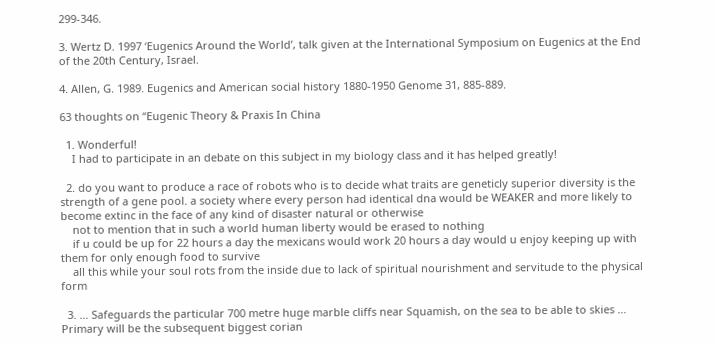299-346.

3. Wertz D. 1997 ‘Eugenics Around the World’, talk given at the International Symposium on Eugenics at the End of the 20th Century, Israel.

4. Allen, G. 1989. Eugenics and American social history 1880-1950 Genome 31, 885-889.

63 thoughts on “Eugenic Theory & Praxis In China

  1. Wonderful!
    I had to participate in an debate on this subject in my biology class and it has helped greatly!

  2. do you want to produce a race of robots who is to decide what traits are geneticly superior diversity is the strength of a gene pool. a society where every person had identical dna would be WEAKER and more likely to become extinc in the face of any kind of disaster natural or otherwise
    not to mention that in such a world human liberty would be erased to nothing
    if u could be up for 22 hours a day the mexicans would work 20 hours a day would u enjoy keeping up with them for only enough food to survive
    all this while your soul rots from the inside due to lack of spiritual nourishment and servitude to the physical form

  3. … Safeguards the particular 700 metre huge marble cliffs near Squamish, on the sea to be able to skies … Primary will be the subsequent biggest corian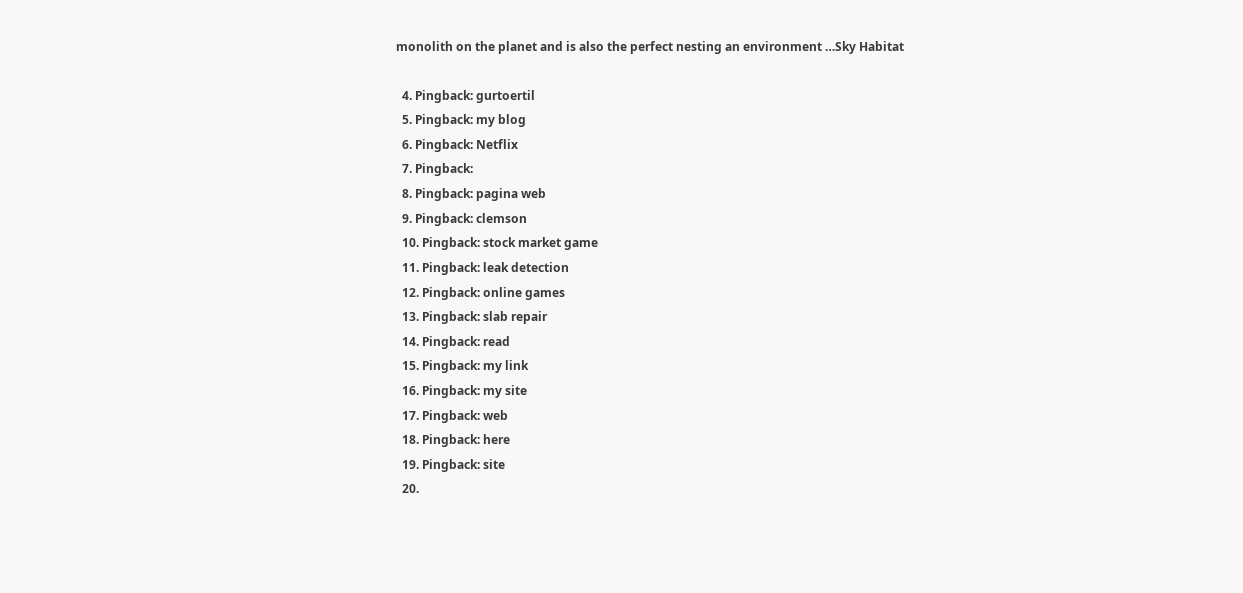monolith on the planet and is also the perfect nesting an environment …Sky Habitat

  4. Pingback: gurtoertil
  5. Pingback: my blog
  6. Pingback: Netflix
  7. Pingback:
  8. Pingback: pagina web
  9. Pingback: clemson
  10. Pingback: stock market game
  11. Pingback: leak detection
  12. Pingback: online games
  13. Pingback: slab repair
  14. Pingback: read
  15. Pingback: my link
  16. Pingback: my site
  17. Pingback: web
  18. Pingback: here
  19. Pingback: site
  20.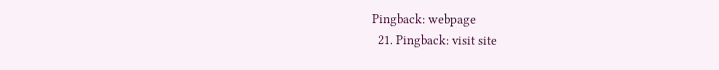Pingback: webpage
  21. Pingback: visit site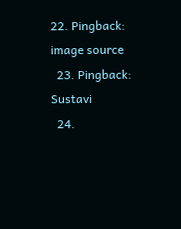22. Pingback: image source
  23. Pingback: Sustavi
  24.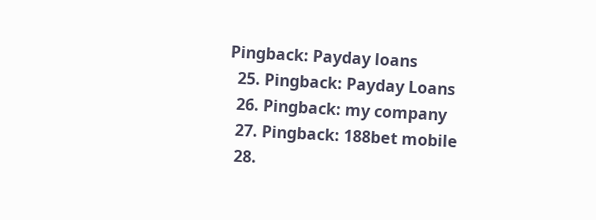Pingback: Payday loans
  25. Pingback: Payday Loans
  26. Pingback: my company
  27. Pingback: 188bet mobile
  28.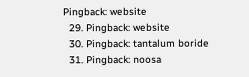Pingback: website
  29. Pingback: website
  30. Pingback: tantalum boride
  31. Pingback: noosa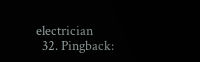electrician
  32. Pingback: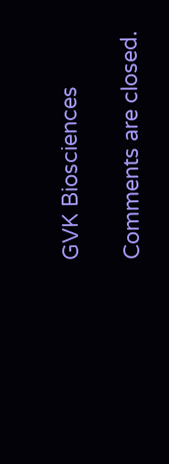GVK Biosciences

Comments are closed.